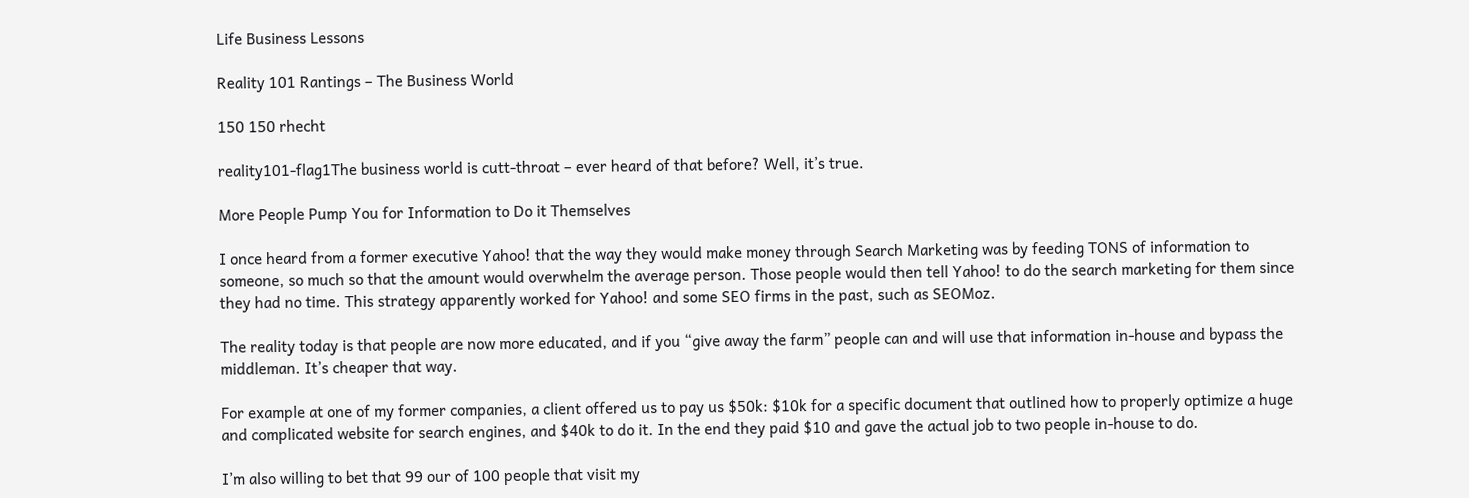Life Business Lessons

Reality 101 Rantings – The Business World

150 150 rhecht

reality101-flag1The business world is cutt-throat – ever heard of that before? Well, it’s true.

More People Pump You for Information to Do it Themselves

I once heard from a former executive Yahoo! that the way they would make money through Search Marketing was by feeding TONS of information to someone, so much so that the amount would overwhelm the average person. Those people would then tell Yahoo! to do the search marketing for them since they had no time. This strategy apparently worked for Yahoo! and some SEO firms in the past, such as SEOMoz.

The reality today is that people are now more educated, and if you “give away the farm” people can and will use that information in-house and bypass the middleman. It’s cheaper that way.

For example at one of my former companies, a client offered us to pay us $50k: $10k for a specific document that outlined how to properly optimize a huge and complicated website for search engines, and $40k to do it. In the end they paid $10 and gave the actual job to two people in-house to do.

I’m also willing to bet that 99 our of 100 people that visit my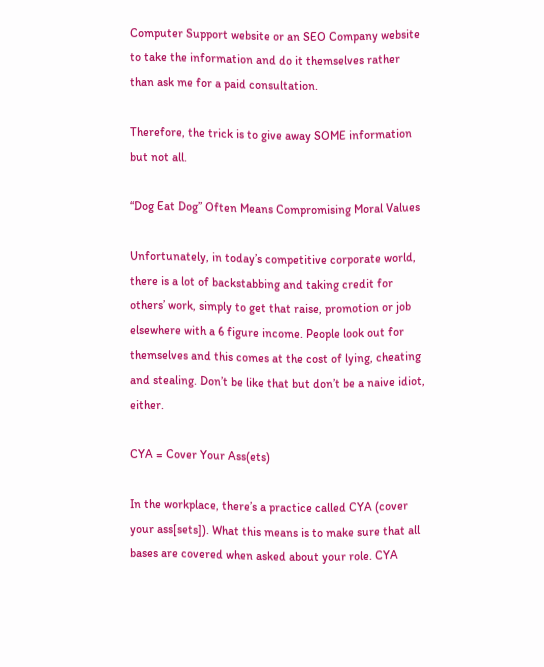Computer Support website or an SEO Company website to take the information and do it themselves rather than ask me for a paid consultation.

Therefore, the trick is to give away SOME information but not all.

“Dog Eat Dog” Often Means Compromising Moral Values

Unfortunately, in today’s competitive corporate world, there is a lot of backstabbing and taking credit for others’ work, simply to get that raise, promotion or job elsewhere with a 6 figure income. People look out for themselves and this comes at the cost of lying, cheating and stealing. Don’t be like that but don’t be a naive idiot, either.

CYA = Cover Your Ass(ets)

In the workplace, there’s a practice called CYA (cover your ass[sets]). What this means is to make sure that all bases are covered when asked about your role. CYA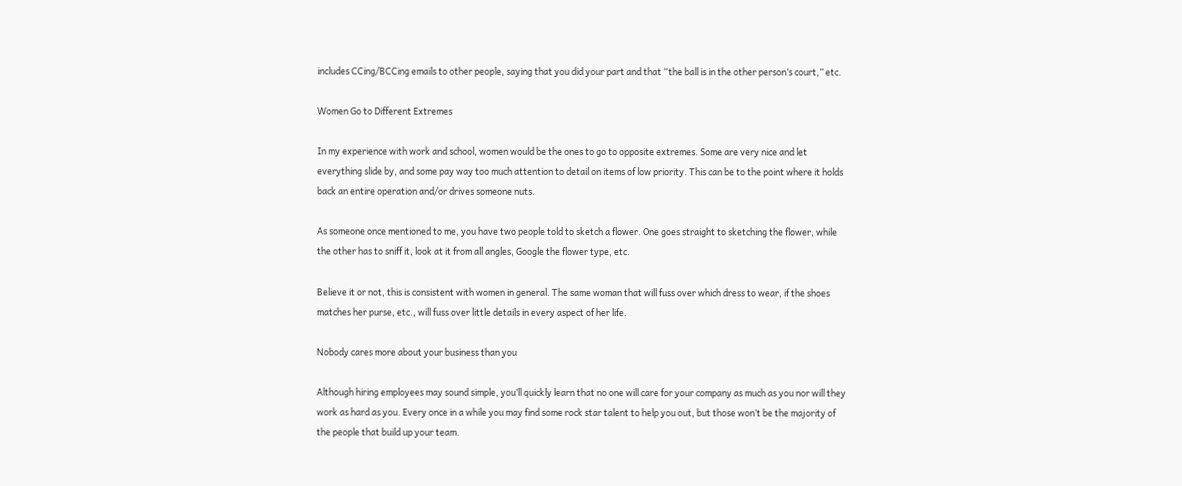includes CCing/BCCing emails to other people, saying that you did your part and that “the ball is in the other person’s court,” etc.

Women Go to Different Extremes

In my experience with work and school, women would be the ones to go to opposite extremes. Some are very nice and let everything slide by, and some pay way too much attention to detail on items of low priority. This can be to the point where it holds back an entire operation and/or drives someone nuts.

As someone once mentioned to me, you have two people told to sketch a flower. One goes straight to sketching the flower, while the other has to sniff it, look at it from all angles, Google the flower type, etc.

Believe it or not, this is consistent with women in general. The same woman that will fuss over which dress to wear, if the shoes matches her purse, etc., will fuss over little details in every aspect of her life.

Nobody cares more about your business than you

Although hiring employees may sound simple, you’ll quickly learn that no one will care for your company as much as you nor will they work as hard as you. Every once in a while you may find some rock star talent to help you out, but those won’t be the majority of the people that build up your team.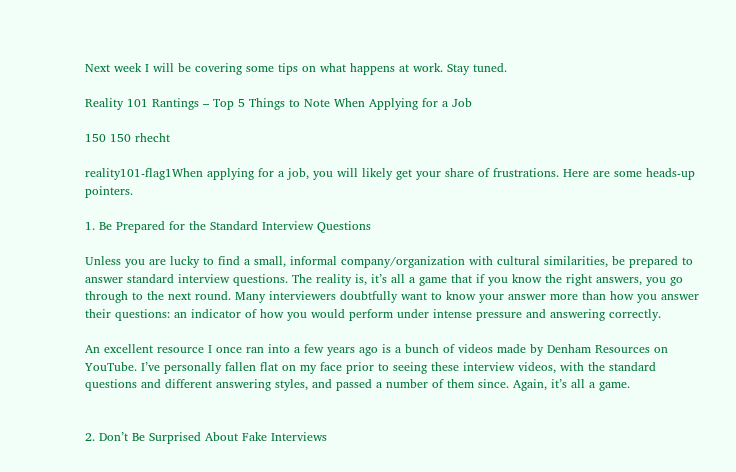Next week I will be covering some tips on what happens at work. Stay tuned.

Reality 101 Rantings – Top 5 Things to Note When Applying for a Job

150 150 rhecht

reality101-flag1When applying for a job, you will likely get your share of frustrations. Here are some heads-up pointers.

1. Be Prepared for the Standard Interview Questions

Unless you are lucky to find a small, informal company/organization with cultural similarities, be prepared to answer standard interview questions. The reality is, it’s all a game that if you know the right answers, you go through to the next round. Many interviewers doubtfully want to know your answer more than how you answer their questions: an indicator of how you would perform under intense pressure and answering correctly.

An excellent resource I once ran into a few years ago is a bunch of videos made by Denham Resources on YouTube. I’ve personally fallen flat on my face prior to seeing these interview videos, with the standard questions and different answering styles, and passed a number of them since. Again, it’s all a game.


2. Don’t Be Surprised About Fake Interviews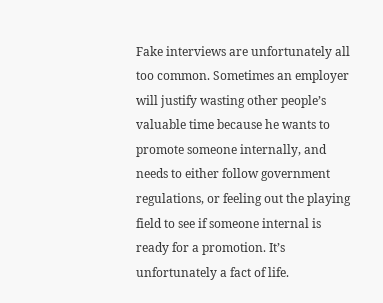Fake interviews are unfortunately all too common. Sometimes an employer will justify wasting other people’s valuable time because he wants to promote someone internally, and needs to either follow government regulations, or feeling out the playing field to see if someone internal is ready for a promotion. It’s unfortunately a fact of life.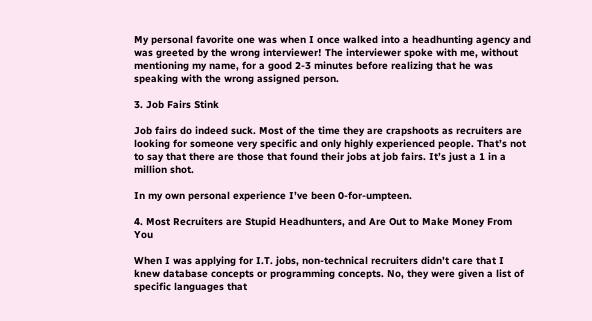My personal favorite one was when I once walked into a headhunting agency and was greeted by the wrong interviewer! The interviewer spoke with me, without mentioning my name, for a good 2-3 minutes before realizing that he was speaking with the wrong assigned person.

3. Job Fairs Stink

Job fairs do indeed suck. Most of the time they are crapshoots as recruiters are looking for someone very specific and only highly experienced people. That’s not to say that there are those that found their jobs at job fairs. It’s just a 1 in a million shot.

In my own personal experience I’ve been 0-for-umpteen.

4. Most Recruiters are Stupid Headhunters, and Are Out to Make Money From You

When I was applying for I.T. jobs, non-technical recruiters didn’t care that I knew database concepts or programming concepts. No, they were given a list of specific languages that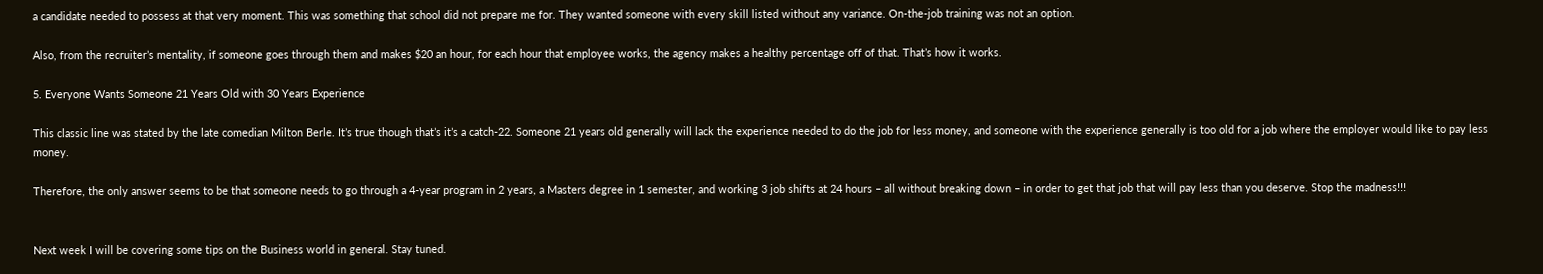a candidate needed to possess at that very moment. This was something that school did not prepare me for. They wanted someone with every skill listed without any variance. On-the-job training was not an option.

Also, from the recruiter’s mentality, if someone goes through them and makes $20 an hour, for each hour that employee works, the agency makes a healthy percentage off of that. That’s how it works.

5. Everyone Wants Someone 21 Years Old with 30 Years Experience

This classic line was stated by the late comedian Milton Berle. It’s true though that’s it’s a catch-22. Someone 21 years old generally will lack the experience needed to do the job for less money, and someone with the experience generally is too old for a job where the employer would like to pay less money.

Therefore, the only answer seems to be that someone needs to go through a 4-year program in 2 years, a Masters degree in 1 semester, and working 3 job shifts at 24 hours – all without breaking down – in order to get that job that will pay less than you deserve. Stop the madness!!!


Next week I will be covering some tips on the Business world in general. Stay tuned.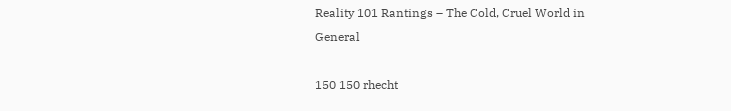Reality 101 Rantings – The Cold, Cruel World in General

150 150 rhecht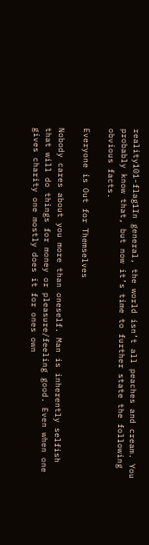reality101-flag1In general, the world isn’t all peaches and cream. You probably know that, but now it’s time to further state the following obvious facts.

Everyone is Out for Themselves

Nobody cares about you more than oneself. Man is inherently selfish that will do things for money or pleasure/feeling good. Even when one gives charity one mostly does it for ones own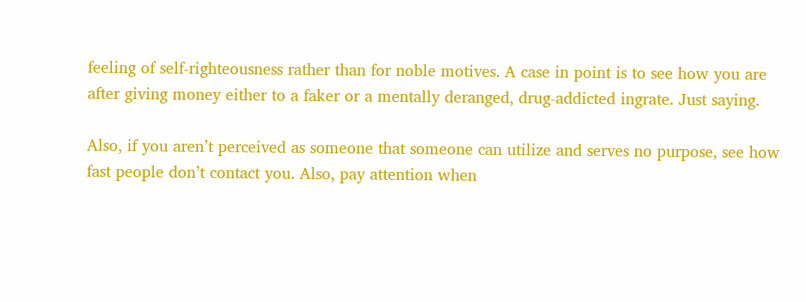feeling of self-righteousness rather than for noble motives. A case in point is to see how you are after giving money either to a faker or a mentally deranged, drug-addicted ingrate. Just saying.

Also, if you aren’t perceived as someone that someone can utilize and serves no purpose, see how fast people don’t contact you. Also, pay attention when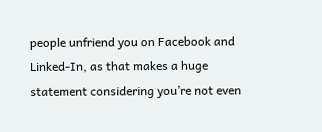people unfriend you on Facebook and Linked-In, as that makes a huge statement considering you’re not even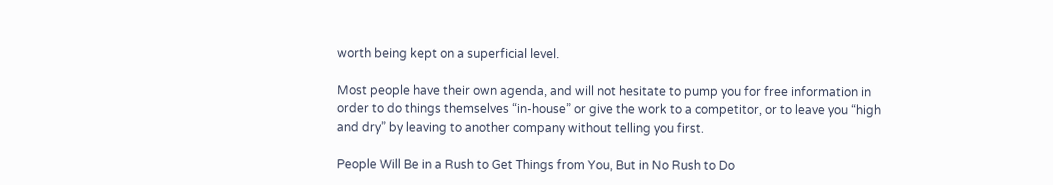worth being kept on a superficial level.

Most people have their own agenda, and will not hesitate to pump you for free information in order to do things themselves “in-house” or give the work to a competitor, or to leave you “high and dry” by leaving to another company without telling you first.

People Will Be in a Rush to Get Things from You, But in No Rush to Do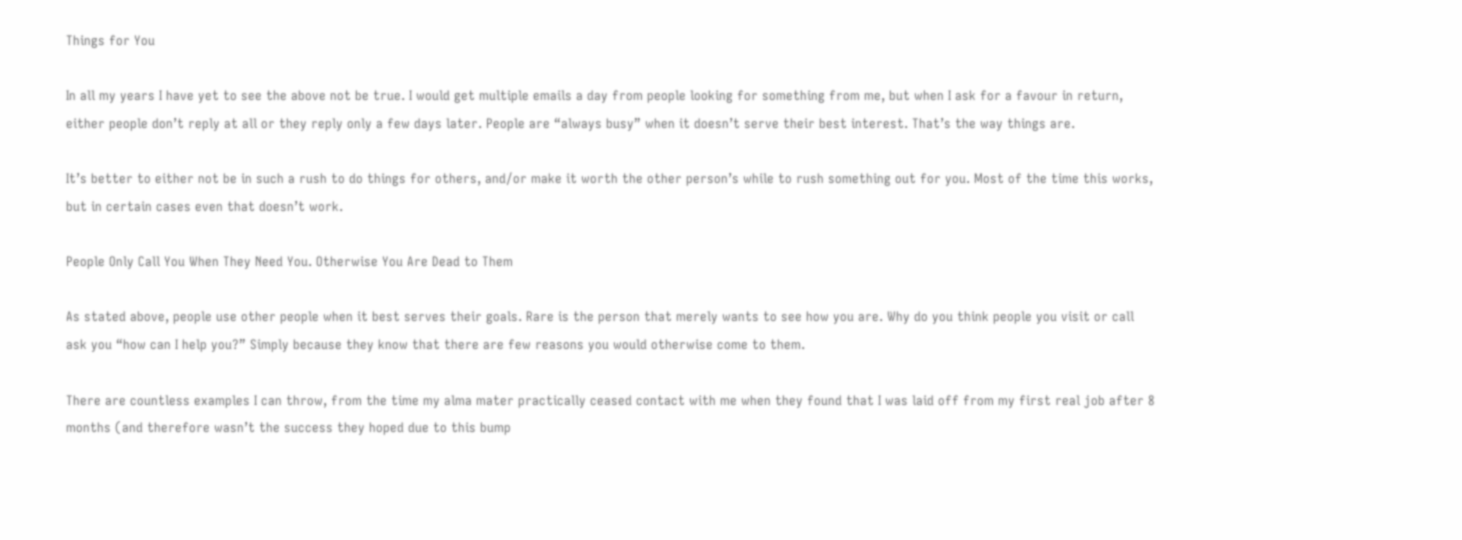Things for You

In all my years I have yet to see the above not be true. I would get multiple emails a day from people looking for something from me, but when I ask for a favour in return, either people don’t reply at all or they reply only a few days later. People are “always busy” when it doesn’t serve their best interest. That’s the way things are.

It’s better to either not be in such a rush to do things for others, and/or make it worth the other person’s while to rush something out for you. Most of the time this works, but in certain cases even that doesn’t work.

People Only Call You When They Need You. Otherwise You Are Dead to Them

As stated above, people use other people when it best serves their goals. Rare is the person that merely wants to see how you are. Why do you think people you visit or call ask you “how can I help you?” Simply because they know that there are few reasons you would otherwise come to them.

There are countless examples I can throw, from the time my alma mater practically ceased contact with me when they found that I was laid off from my first real job after 8 months (and therefore wasn’t the success they hoped due to this bump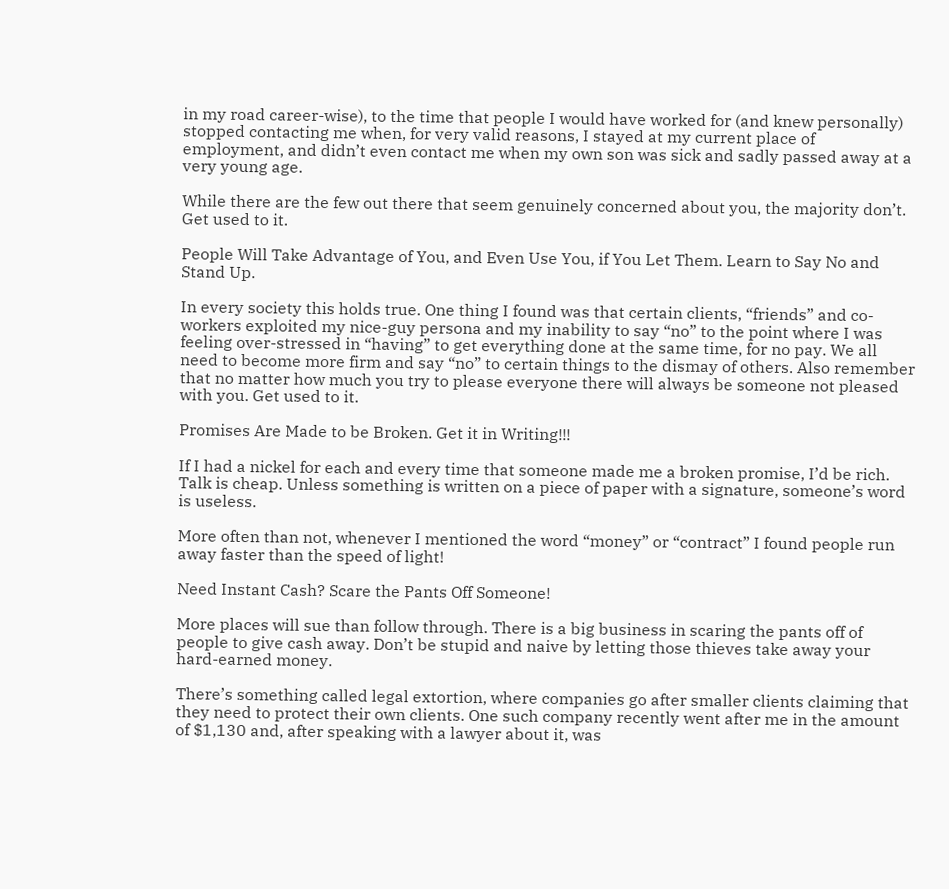in my road career-wise), to the time that people I would have worked for (and knew personally) stopped contacting me when, for very valid reasons, I stayed at my current place of employment, and didn’t even contact me when my own son was sick and sadly passed away at a very young age.

While there are the few out there that seem genuinely concerned about you, the majority don’t. Get used to it.

People Will Take Advantage of You, and Even Use You, if You Let Them. Learn to Say No and Stand Up.

In every society this holds true. One thing I found was that certain clients, “friends” and co-workers exploited my nice-guy persona and my inability to say “no” to the point where I was feeling over-stressed in “having” to get everything done at the same time, for no pay. We all need to become more firm and say “no” to certain things to the dismay of others. Also remember that no matter how much you try to please everyone there will always be someone not pleased with you. Get used to it.

Promises Are Made to be Broken. Get it in Writing!!!

If I had a nickel for each and every time that someone made me a broken promise, I’d be rich. Talk is cheap. Unless something is written on a piece of paper with a signature, someone’s word is useless.

More often than not, whenever I mentioned the word “money” or “contract” I found people run away faster than the speed of light!

Need Instant Cash? Scare the Pants Off Someone!

More places will sue than follow through. There is a big business in scaring the pants off of people to give cash away. Don’t be stupid and naive by letting those thieves take away your hard-earned money.

There’s something called legal extortion, where companies go after smaller clients claiming that they need to protect their own clients. One such company recently went after me in the amount of $1,130 and, after speaking with a lawyer about it, was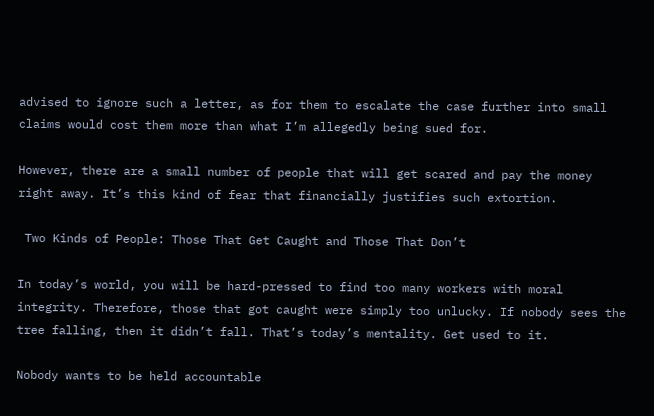advised to ignore such a letter, as for them to escalate the case further into small claims would cost them more than what I’m allegedly being sued for.

However, there are a small number of people that will get scared and pay the money right away. It’s this kind of fear that financially justifies such extortion.

 Two Kinds of People: Those That Get Caught and Those That Don’t

In today’s world, you will be hard-pressed to find too many workers with moral integrity. Therefore, those that got caught were simply too unlucky. If nobody sees the tree falling, then it didn’t fall. That’s today’s mentality. Get used to it.

Nobody wants to be held accountable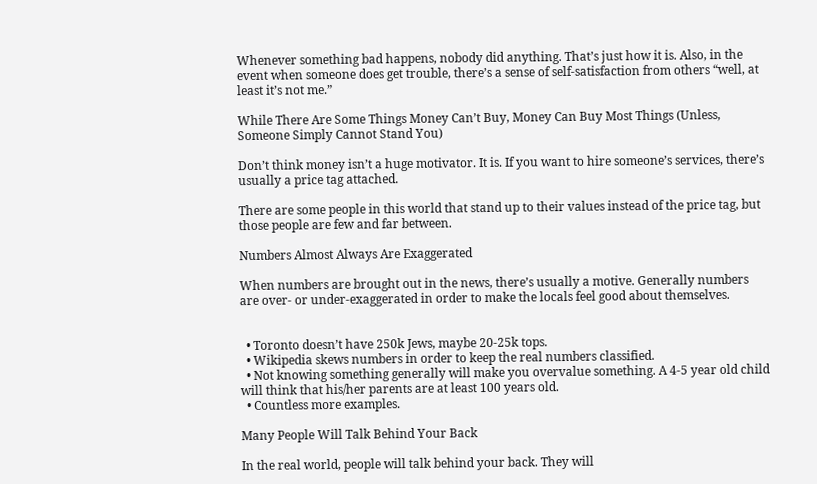Whenever something bad happens, nobody did anything. That’s just how it is. Also, in the event when someone does get trouble, there’s a sense of self-satisfaction from others “well, at least it’s not me.”

While There Are Some Things Money Can’t Buy, Money Can Buy Most Things (Unless, Someone Simply Cannot Stand You)

Don’t think money isn’t a huge motivator. It is. If you want to hire someone’s services, there’s usually a price tag attached.

There are some people in this world that stand up to their values instead of the price tag, but those people are few and far between.

Numbers Almost Always Are Exaggerated

When numbers are brought out in the news, there’s usually a motive. Generally numbers are over- or under-exaggerated in order to make the locals feel good about themselves.


  • Toronto doesn’t have 250k Jews, maybe 20-25k tops.
  • Wikipedia skews numbers in order to keep the real numbers classified.
  • Not knowing something generally will make you overvalue something. A 4-5 year old child will think that his/her parents are at least 100 years old.
  • Countless more examples.

Many People Will Talk Behind Your Back

In the real world, people will talk behind your back. They will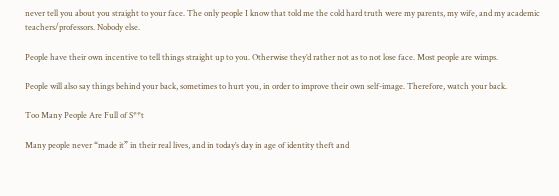never tell you about you straight to your face. The only people I know that told me the cold hard truth were my parents, my wife, and my academic teachers/professors. Nobody else.

People have their own incentive to tell things straight up to you. Otherwise they’d rather not as to not lose face. Most people are wimps.

People will also say things behind your back, sometimes to hurt you, in order to improve their own self-image. Therefore, watch your back.

Too Many People Are Full of S**t

Many people never “made it” in their real lives, and in today’s day in age of identity theft and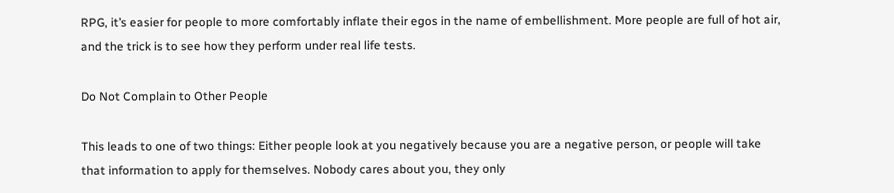RPG, it’s easier for people to more comfortably inflate their egos in the name of embellishment. More people are full of hot air, and the trick is to see how they perform under real life tests.

Do Not Complain to Other People

This leads to one of two things: Either people look at you negatively because you are a negative person, or people will take that information to apply for themselves. Nobody cares about you, they only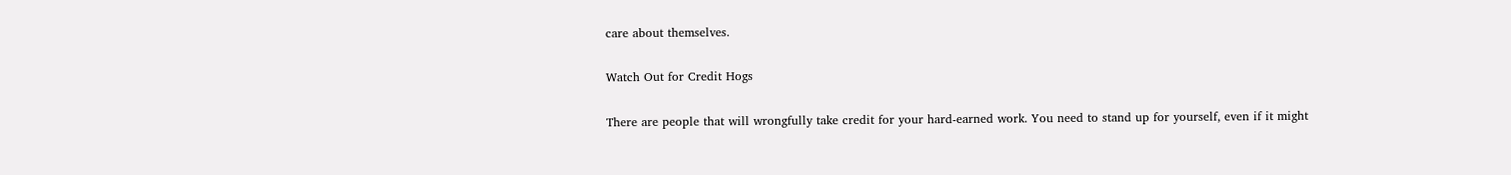care about themselves.

Watch Out for Credit Hogs

There are people that will wrongfully take credit for your hard-earned work. You need to stand up for yourself, even if it might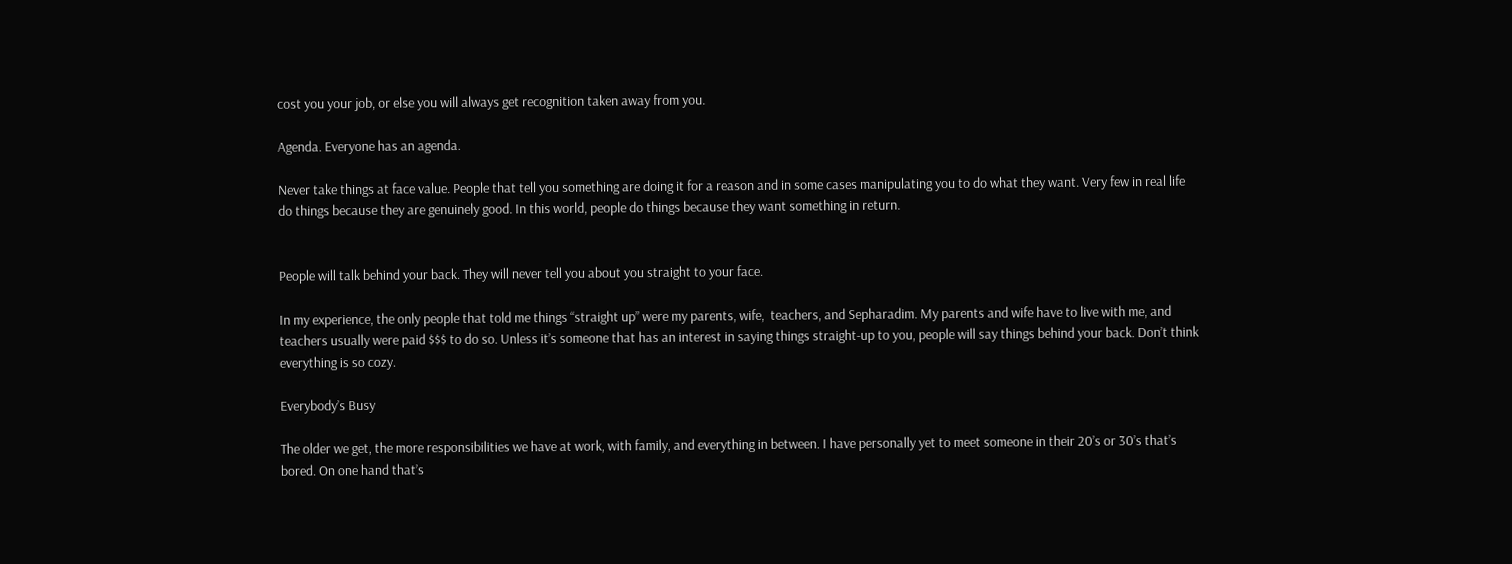cost you your job, or else you will always get recognition taken away from you.

Agenda. Everyone has an agenda.

Never take things at face value. People that tell you something are doing it for a reason and in some cases manipulating you to do what they want. Very few in real life do things because they are genuinely good. In this world, people do things because they want something in return.


People will talk behind your back. They will never tell you about you straight to your face.

In my experience, the only people that told me things “straight up” were my parents, wife,  teachers, and Sepharadim. My parents and wife have to live with me, and teachers usually were paid $$$ to do so. Unless it’s someone that has an interest in saying things straight-up to you, people will say things behind your back. Don’t think everything is so cozy.

Everybody’s Busy

The older we get, the more responsibilities we have at work, with family, and everything in between. I have personally yet to meet someone in their 20’s or 30’s that’s bored. On one hand that’s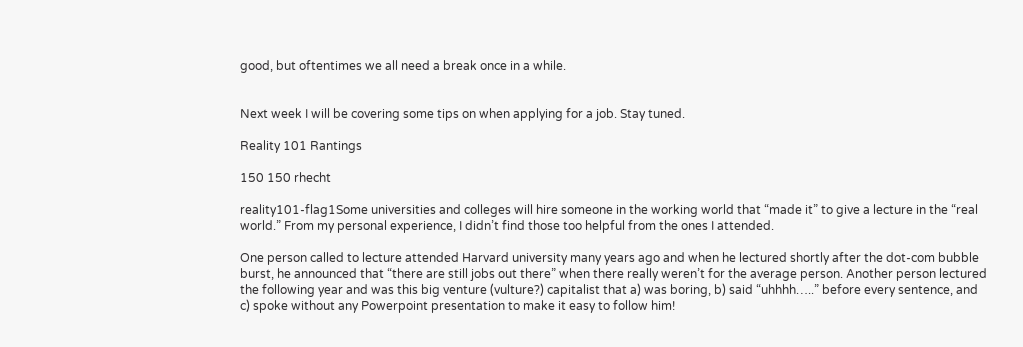good, but oftentimes we all need a break once in a while.


Next week I will be covering some tips on when applying for a job. Stay tuned.

Reality 101 Rantings

150 150 rhecht

reality101-flag1Some universities and colleges will hire someone in the working world that “made it” to give a lecture in the “real world.” From my personal experience, I didn’t find those too helpful from the ones I attended.

One person called to lecture attended Harvard university many years ago and when he lectured shortly after the dot-com bubble burst, he announced that “there are still jobs out there” when there really weren’t for the average person. Another person lectured the following year and was this big venture (vulture?) capitalist that a) was boring, b) said “uhhhh…..” before every sentence, and c) spoke without any Powerpoint presentation to make it easy to follow him!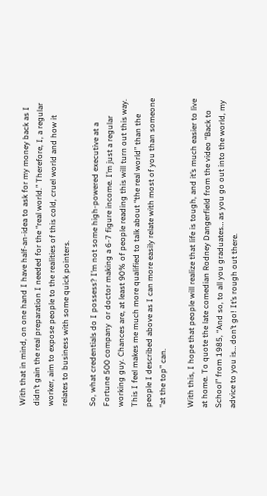With that in mind, on one hand I have half-an-idea to ask for my money back as I didn’t gain the real preparation I needed for the “real world.” Therefore, I, a regular worker, aim to expose people to the realities of this cold, cruel world and how it relates to business with some quick pointers.

So, what credentials do I possess? I’m not some high-powered executive at a Fortune 500 company  or doctor making a 6-7 figure income. I’m just a regular working guy. Chances are, at least 90% of people reading this will turn out this way. This I feel makes me much more qualified to talk about “the real world” than the people I described above as I can more easily relate with most of you than someone “at the top” can.

With this, I hope that people will realize that life is tough, and it’s much easier to live at home. To quote the late comedian Rodney Dangerfield from the video “Back to School” from 1985, “And so, to all you graduates… as you go out into the world, my advice to you is… don’t go! It’s rough out there.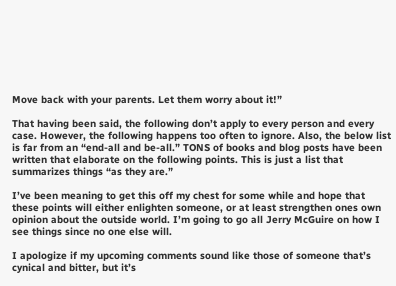Move back with your parents. Let them worry about it!”

That having been said, the following don’t apply to every person and every case. However, the following happens too often to ignore. Also, the below list is far from an “end-all and be-all.” TONS of books and blog posts have been written that elaborate on the following points. This is just a list that summarizes things “as they are.”

I’ve been meaning to get this off my chest for some while and hope that these points will either enlighten someone, or at least strengthen ones own opinion about the outside world. I’m going to go all Jerry McGuire on how I see things since no one else will.

I apologize if my upcoming comments sound like those of someone that’s cynical and bitter, but it’s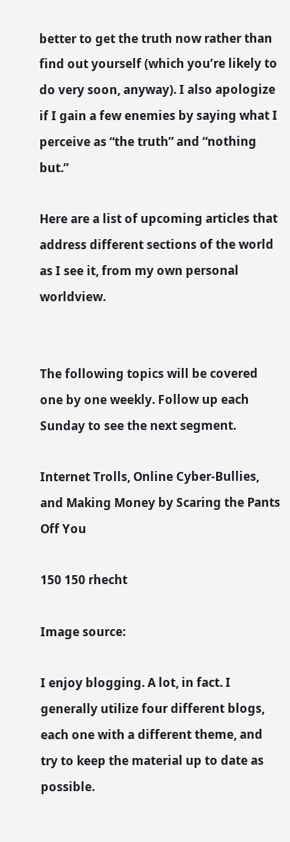better to get the truth now rather than find out yourself (which you’re likely to do very soon, anyway). I also apologize if I gain a few enemies by saying what I perceive as “the truth” and “nothing but.”

Here are a list of upcoming articles that address different sections of the world as I see it, from my own personal worldview.


The following topics will be covered one by one weekly. Follow up each Sunday to see the next segment.

Internet Trolls, Online Cyber-Bullies, and Making Money by Scaring the Pants Off You

150 150 rhecht

Image source:

I enjoy blogging. A lot, in fact. I generally utilize four different blogs, each one with a different theme, and try to keep the material up to date as possible.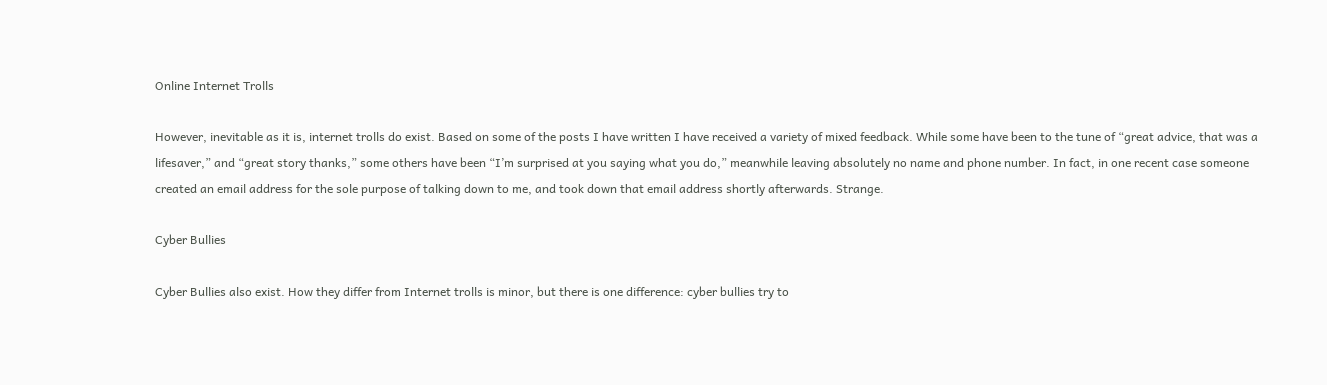Online Internet Trolls

However, inevitable as it is, internet trolls do exist. Based on some of the posts I have written I have received a variety of mixed feedback. While some have been to the tune of “great advice, that was a lifesaver,” and “great story thanks,” some others have been “I’m surprised at you saying what you do,” meanwhile leaving absolutely no name and phone number. In fact, in one recent case someone created an email address for the sole purpose of talking down to me, and took down that email address shortly afterwards. Strange.

Cyber Bullies

Cyber Bullies also exist. How they differ from Internet trolls is minor, but there is one difference: cyber bullies try to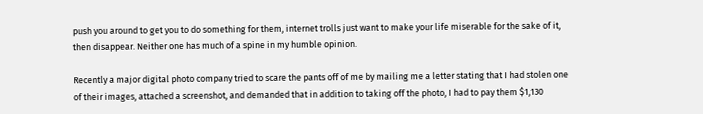push you around to get you to do something for them, internet trolls just want to make your life miserable for the sake of it, then disappear. Neither one has much of a spine in my humble opinion.

Recently a major digital photo company tried to scare the pants off of me by mailing me a letter stating that I had stolen one of their images, attached a screenshot, and demanded that in addition to taking off the photo, I had to pay them $1,130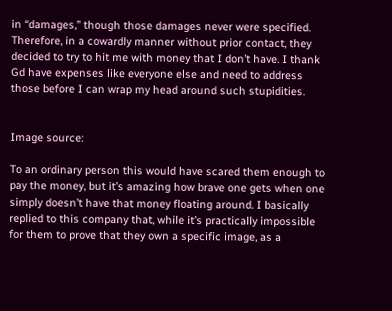in “damages,” though those damages never were specified. Therefore, in a cowardly manner without prior contact, they decided to try to hit me with money that I don’t have. I thank Gd have expenses like everyone else and need to address those before I can wrap my head around such stupidities.


Image source:

To an ordinary person this would have scared them enough to pay the money, but it’s amazing how brave one gets when one simply doesn’t have that money floating around. I basically replied to this company that, while it’s practically impossible for them to prove that they own a specific image, as a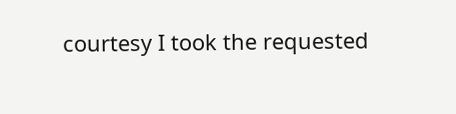courtesy I took the requested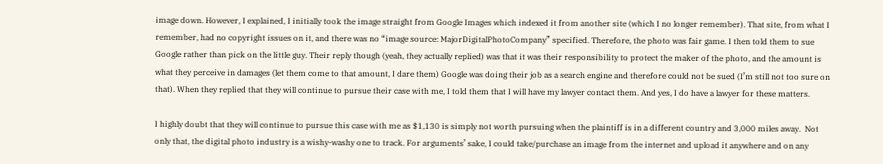image down. However, I explained, I initially took the image straight from Google Images which indexed it from another site (which I no longer remember). That site, from what I remember, had no copyright issues on it, and there was no “image source: MajorDigitalPhotoCompany” specified. Therefore, the photo was fair game. I then told them to sue Google rather than pick on the little guy. Their reply though (yeah, they actually replied) was that it was their responsibility to protect the maker of the photo, and the amount is what they perceive in damages (let them come to that amount, I dare them) Google was doing their job as a search engine and therefore could not be sued (I’m still not too sure on that). When they replied that they will continue to pursue their case with me, I told them that I will have my lawyer contact them. And yes, I do have a lawyer for these matters.

I highly doubt that they will continue to pursue this case with me as $1,130 is simply not worth pursuing when the plaintiff is in a different country and 3,000 miles away.  Not only that, the digital photo industry is a wishy-washy one to track. For arguments’ sake, I could take/purchase an image from the internet and upload it anywhere and on any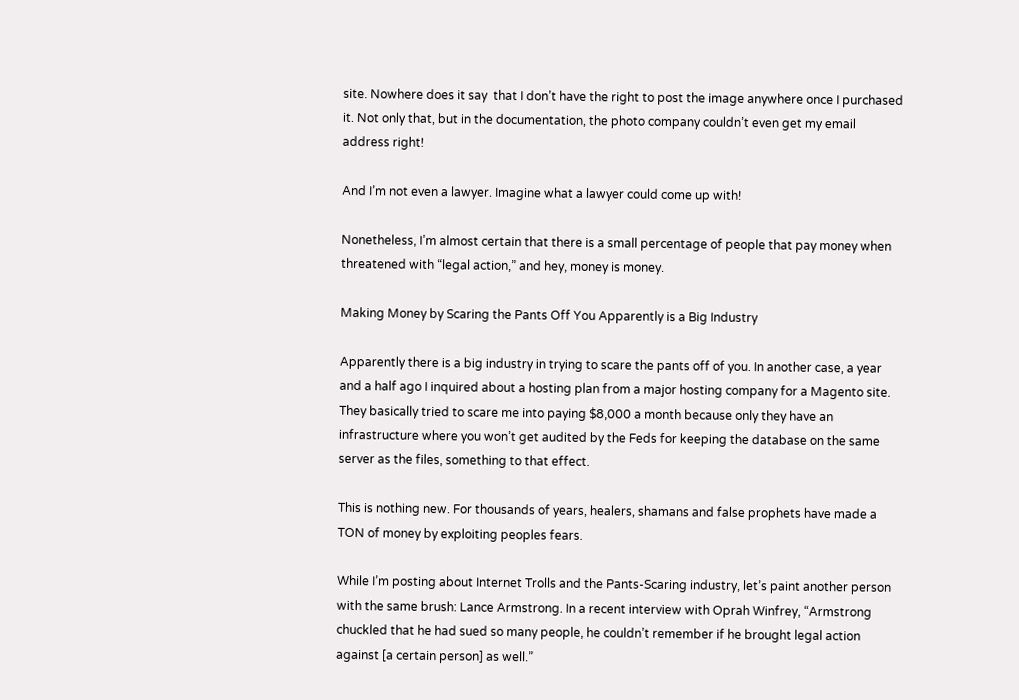site. Nowhere does it say  that I don’t have the right to post the image anywhere once I purchased it. Not only that, but in the documentation, the photo company couldn’t even get my email address right!

And I’m not even a lawyer. Imagine what a lawyer could come up with!

Nonetheless, I’m almost certain that there is a small percentage of people that pay money when threatened with “legal action,” and hey, money is money.

Making Money by Scaring the Pants Off You Apparently is a Big Industry

Apparently there is a big industry in trying to scare the pants off of you. In another case, a year and a half ago I inquired about a hosting plan from a major hosting company for a Magento site. They basically tried to scare me into paying $8,000 a month because only they have an infrastructure where you won’t get audited by the Feds for keeping the database on the same server as the files, something to that effect.

This is nothing new. For thousands of years, healers, shamans and false prophets have made a TON of money by exploiting peoples fears.

While I’m posting about Internet Trolls and the Pants-Scaring industry, let’s paint another person with the same brush: Lance Armstrong. In a recent interview with Oprah Winfrey, “Armstrong chuckled that he had sued so many people, he couldn’t remember if he brought legal action against [a certain person] as well.”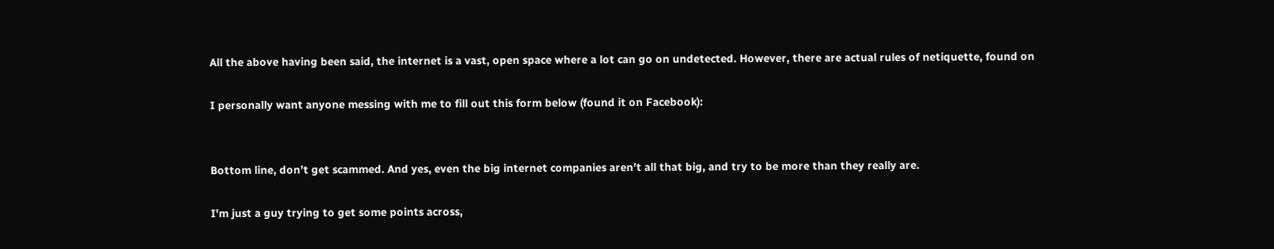All the above having been said, the internet is a vast, open space where a lot can go on undetected. However, there are actual rules of netiquette, found on

I personally want anyone messing with me to fill out this form below (found it on Facebook):


Bottom line, don’t get scammed. And yes, even the big internet companies aren’t all that big, and try to be more than they really are.

I’m just a guy trying to get some points across,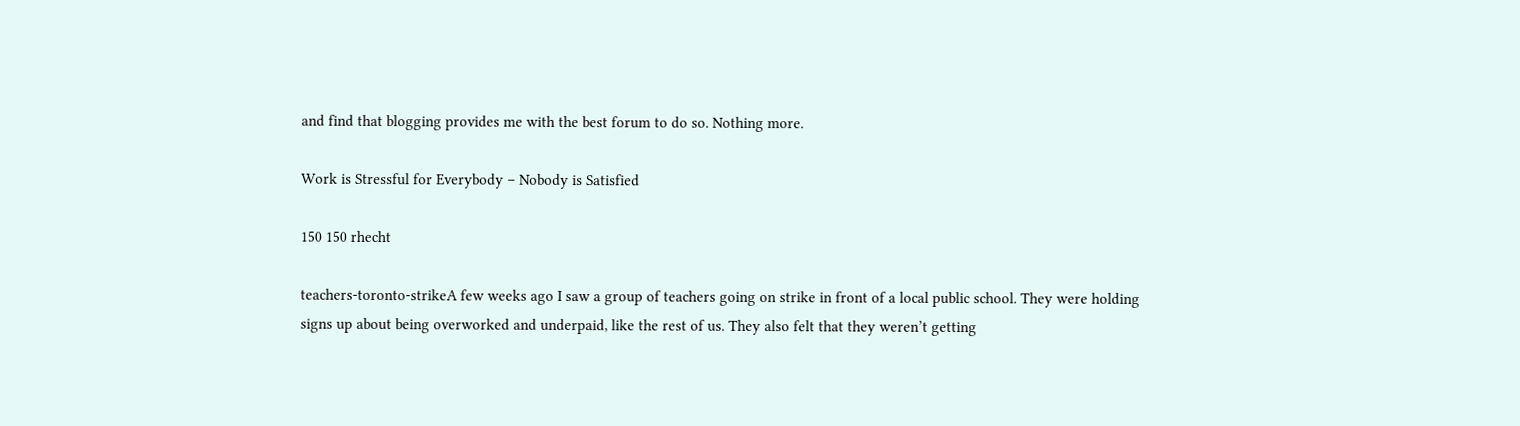and find that blogging provides me with the best forum to do so. Nothing more.

Work is Stressful for Everybody – Nobody is Satisfied

150 150 rhecht

teachers-toronto-strikeA few weeks ago I saw a group of teachers going on strike in front of a local public school. They were holding signs up about being overworked and underpaid, like the rest of us. They also felt that they weren’t getting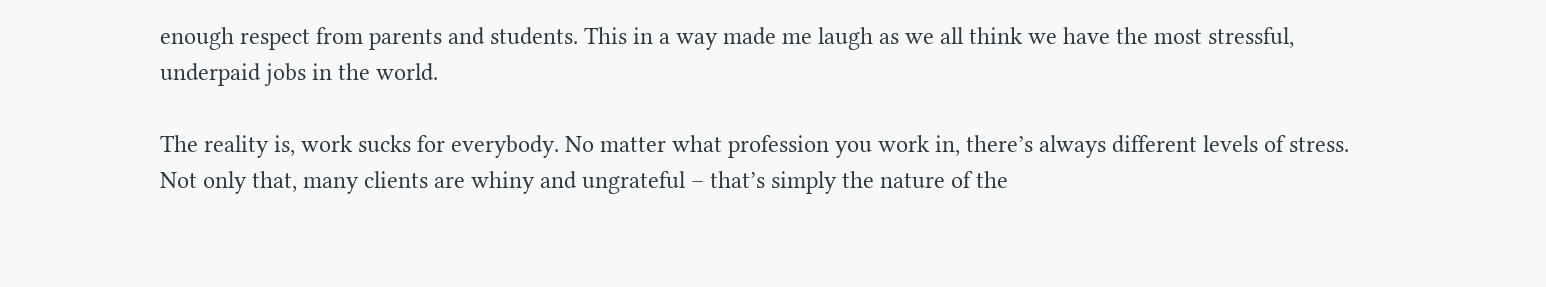enough respect from parents and students. This in a way made me laugh as we all think we have the most stressful, underpaid jobs in the world.

The reality is, work sucks for everybody. No matter what profession you work in, there’s always different levels of stress. Not only that, many clients are whiny and ungrateful – that’s simply the nature of the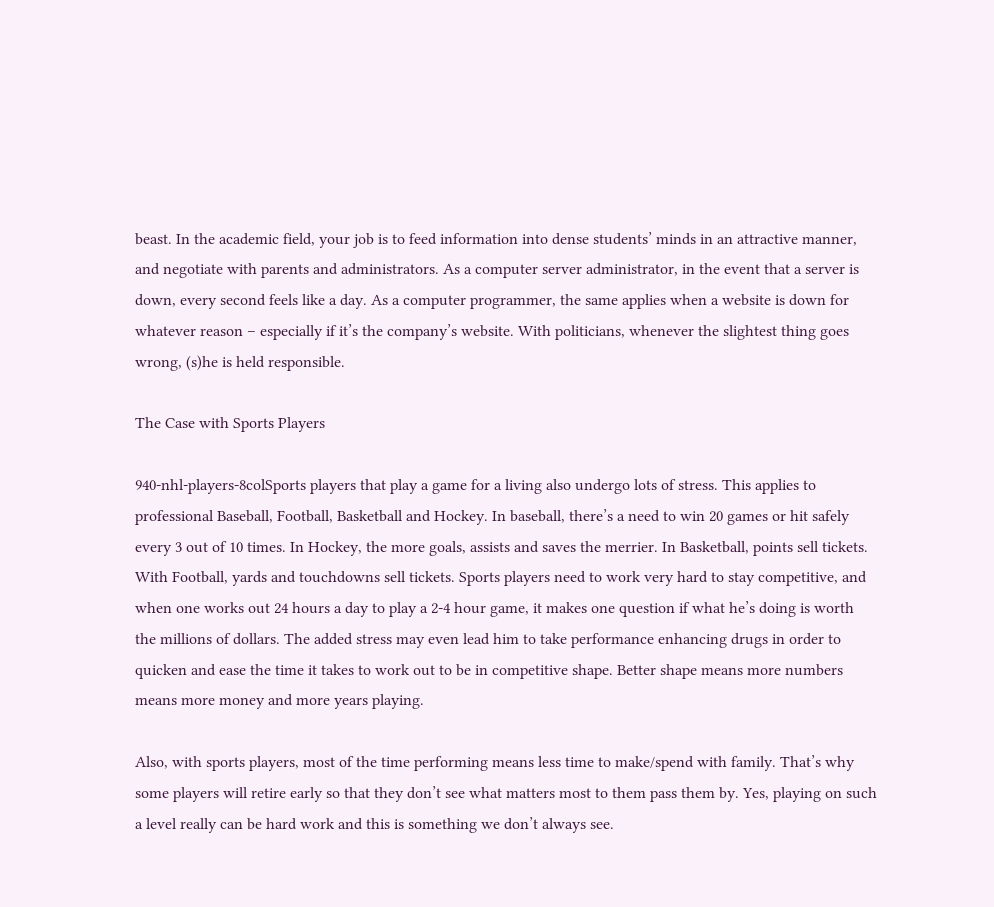beast. In the academic field, your job is to feed information into dense students’ minds in an attractive manner, and negotiate with parents and administrators. As a computer server administrator, in the event that a server is down, every second feels like a day. As a computer programmer, the same applies when a website is down for whatever reason – especially if it’s the company’s website. With politicians, whenever the slightest thing goes wrong, (s)he is held responsible.

The Case with Sports Players

940-nhl-players-8colSports players that play a game for a living also undergo lots of stress. This applies to professional Baseball, Football, Basketball and Hockey. In baseball, there’s a need to win 20 games or hit safely every 3 out of 10 times. In Hockey, the more goals, assists and saves the merrier. In Basketball, points sell tickets. With Football, yards and touchdowns sell tickets. Sports players need to work very hard to stay competitive, and when one works out 24 hours a day to play a 2-4 hour game, it makes one question if what he’s doing is worth the millions of dollars. The added stress may even lead him to take performance enhancing drugs in order to quicken and ease the time it takes to work out to be in competitive shape. Better shape means more numbers means more money and more years playing.

Also, with sports players, most of the time performing means less time to make/spend with family. That’s why some players will retire early so that they don’t see what matters most to them pass them by. Yes, playing on such a level really can be hard work and this is something we don’t always see.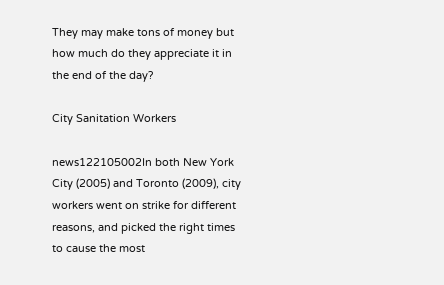They may make tons of money but how much do they appreciate it in the end of the day?

City Sanitation Workers

news122105002In both New York City (2005) and Toronto (2009), city workers went on strike for different reasons, and picked the right times to cause the most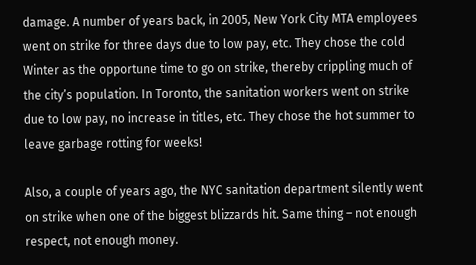damage. A number of years back, in 2005, New York City MTA employees went on strike for three days due to low pay, etc. They chose the cold Winter as the opportune time to go on strike, thereby crippling much of the city’s population. In Toronto, the sanitation workers went on strike due to low pay, no increase in titles, etc. They chose the hot summer to leave garbage rotting for weeks!

Also, a couple of years ago, the NYC sanitation department silently went on strike when one of the biggest blizzards hit. Same thing – not enough respect, not enough money.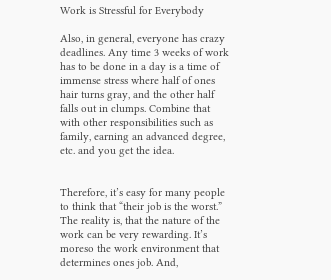Work is Stressful for Everybody

Also, in general, everyone has crazy deadlines. Any time 3 weeks of work has to be done in a day is a time of immense stress where half of ones hair turns gray, and the other half falls out in clumps. Combine that with other responsibilities such as family, earning an advanced degree, etc. and you get the idea.


Therefore, it’s easy for many people to think that “their job is the worst.” The reality is, that the nature of the work can be very rewarding. It’s moreso the work environment that determines ones job. And,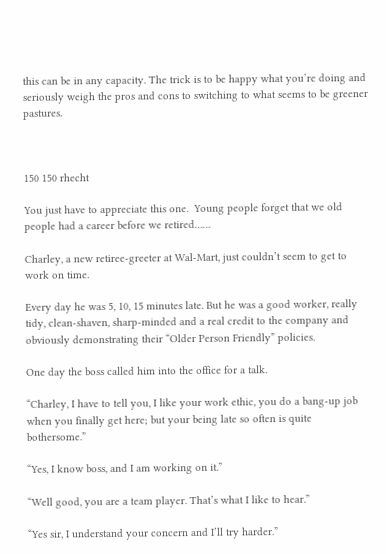this can be in any capacity. The trick is to be happy what you’re doing and seriously weigh the pros and cons to switching to what seems to be greener pastures.



150 150 rhecht

You just have to appreciate this one.  Young people forget that we old people had a career before we retired……

Charley, a new retiree-greeter at Wal-Mart, just couldn’t seem to get to work on time.

Every day he was 5, 10, 15 minutes late. But he was a good worker, really tidy, clean-shaven, sharp-minded and a real credit to the company and obviously demonstrating their “Older Person Friendly” policies.

One day the boss called him into the office for a talk.

“Charley, I have to tell you, I like your work ethic, you do a bang-up job when you finally get here; but your being late so often is quite bothersome.”

“Yes, I know boss, and I am working on it.”

“Well good, you are a team player. That’s what I like to hear.”

“Yes sir, I understand your concern and I’ll try harder.”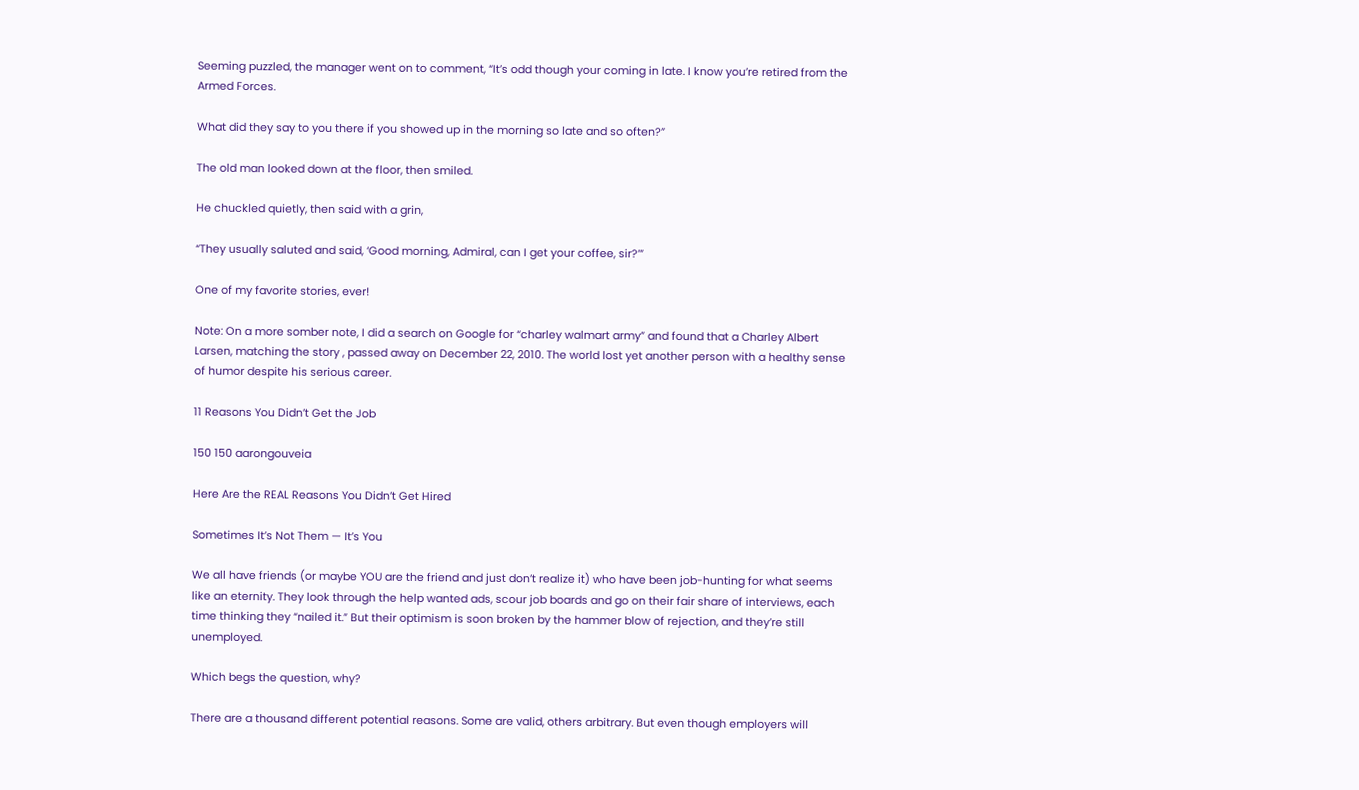Seeming puzzled, the manager went on to comment, “It’s odd though your coming in late. I know you’re retired from the Armed Forces.

What did they say to you there if you showed up in the morning so late and so often?”

The old man looked down at the floor, then smiled.

He chuckled quietly, then said with a grin,

“They usually saluted and said, ‘Good morning, Admiral, can I get your coffee, sir?’”

One of my favorite stories, ever!

Note: On a more somber note, I did a search on Google for “charley walmart army” and found that a Charley Albert Larsen, matching the story , passed away on December 22, 2010. The world lost yet another person with a healthy sense of humor despite his serious career.

11 Reasons You Didn’t Get the Job

150 150 aarongouveia

Here Are the REAL Reasons You Didn’t Get Hired

Sometimes It’s Not Them — It’s You

We all have friends (or maybe YOU are the friend and just don’t realize it) who have been job-hunting for what seems like an eternity. They look through the help wanted ads, scour job boards and go on their fair share of interviews, each time thinking they “nailed it.” But their optimism is soon broken by the hammer blow of rejection, and they’re still unemployed.

Which begs the question, why?

There are a thousand different potential reasons. Some are valid, others arbitrary. But even though employers will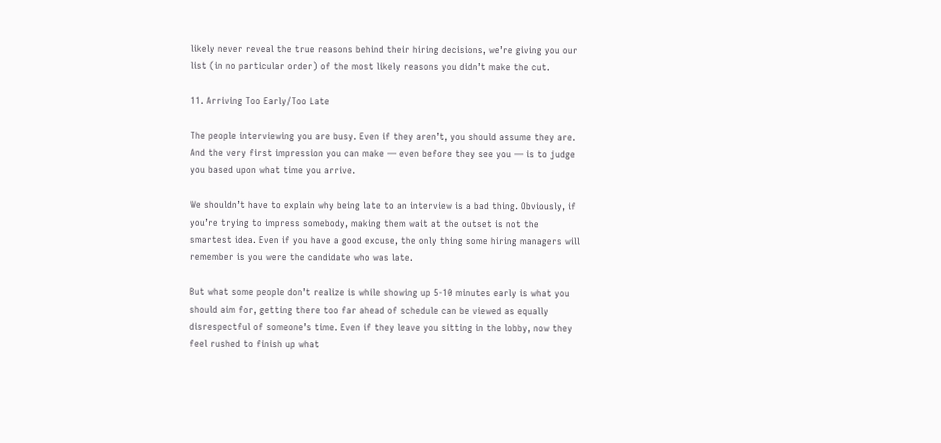likely never reveal the true reasons behind their hiring decisions, we’re giving you our list (in no particular order) of the most likely reasons you didn’t make the cut.

11. Arriving Too Early/Too Late

The people interviewing you are busy. Even if they aren’t, you should assume they are. And the very first impression you can make — even before they see you — is to judge you based upon what time you arrive.

We shouldn’t have to explain why being late to an interview is a bad thing. Obviously, if you’re trying to impress somebody, making them wait at the outset is not the smartest idea. Even if you have a good excuse, the only thing some hiring managers will remember is you were the candidate who was late.

But what some people don’t realize is while showing up 5-10 minutes early is what you should aim for, getting there too far ahead of schedule can be viewed as equally disrespectful of someone’s time. Even if they leave you sitting in the lobby, now they feel rushed to finish up what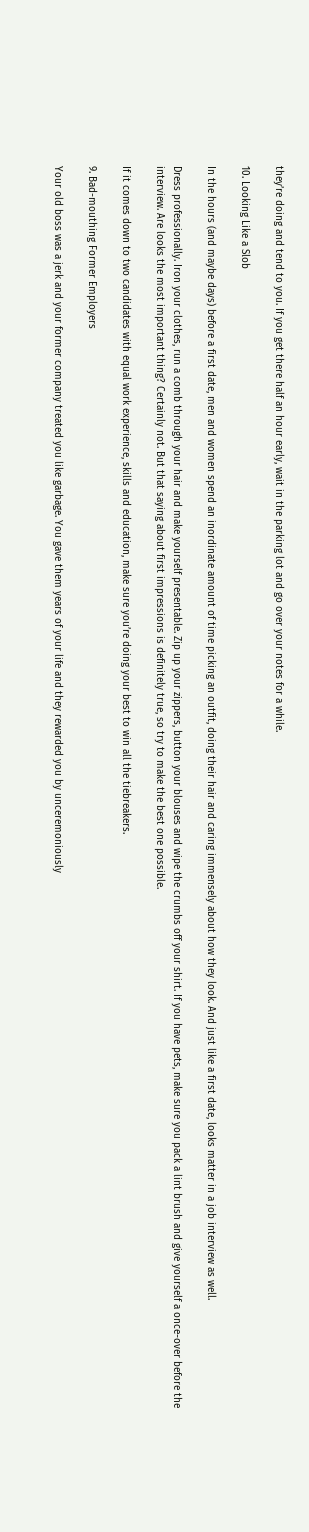they’re doing and tend to you. If you get there half an hour early, wait in the parking lot and go over your notes for a while.

10. Looking Like a Slob

In the hours (and maybe days) before a first date, men and women spend an inordinate amount of time picking an outfit, doing their hair and caring immensely about how they look. And just like a first date, looks matter in a job interview as well.

Dress professionally. Iron your clothes, run a comb through your hair and make yourself presentable. Zip up your zippers, button your blouses and wipe the crumbs off your shirt. If you have pets, make sure you pack a lint brush and give yourself a once-over before the interview. Are looks the most important thing? Certainly not. But that saying about first impressions is definitely true, so try to make the best one possible.

If it comes down to two candidates with equal work experience, skills and education, make sure you’re doing your best to win all the tiebreakers.

9. Bad-mouthing Former Employers

Your old boss was a jerk and your former company treated you like garbage. You gave them years of your life and they rewarded you by unceremoniously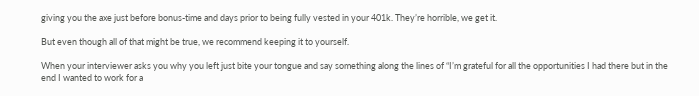giving you the axe just before bonus-time and days prior to being fully vested in your 401k. They’re horrible, we get it.

But even though all of that might be true, we recommend keeping it to yourself.

When your interviewer asks you why you left just bite your tongue and say something along the lines of “I’m grateful for all the opportunities I had there but in the end I wanted to work for a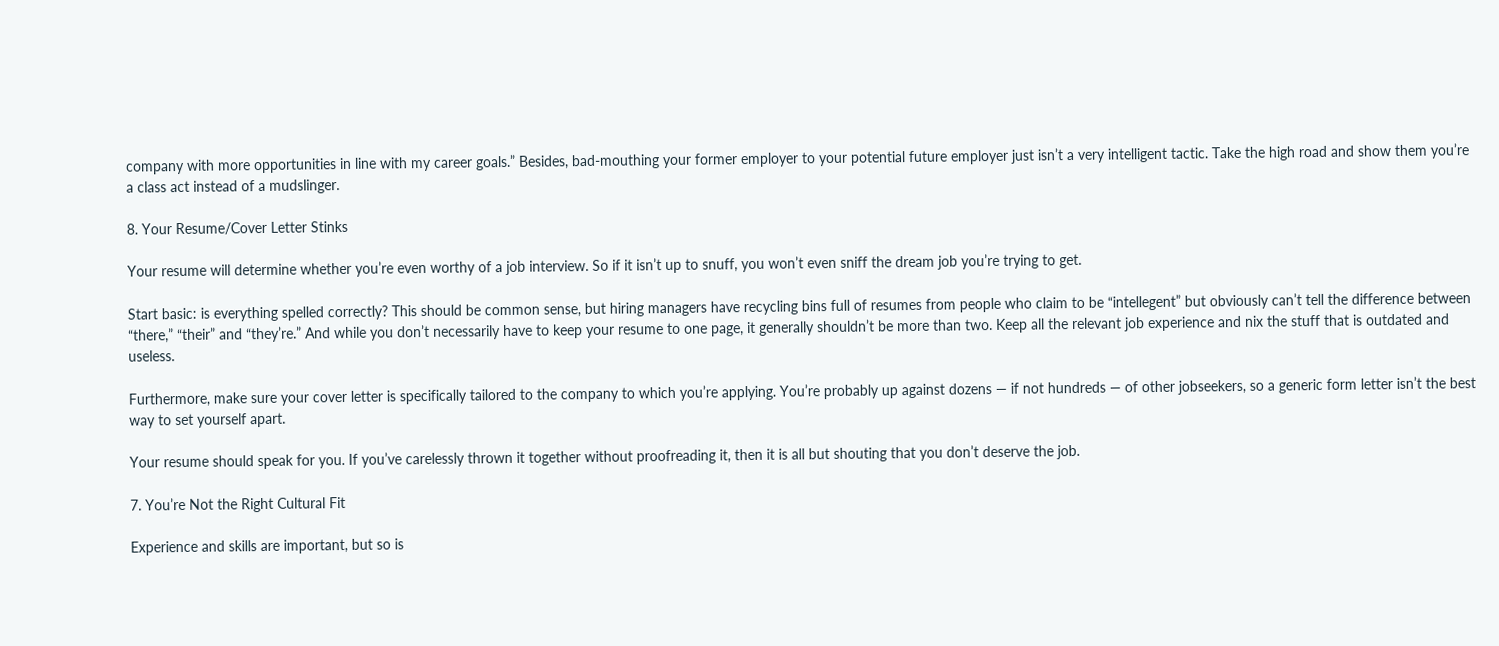company with more opportunities in line with my career goals.” Besides, bad-mouthing your former employer to your potential future employer just isn’t a very intelligent tactic. Take the high road and show them you’re a class act instead of a mudslinger.

8. Your Resume/Cover Letter Stinks

Your resume will determine whether you’re even worthy of a job interview. So if it isn’t up to snuff, you won’t even sniff the dream job you’re trying to get.

Start basic: is everything spelled correctly? This should be common sense, but hiring managers have recycling bins full of resumes from people who claim to be “intellegent” but obviously can’t tell the difference between “there,” “their” and “they’re.” And while you don’t necessarily have to keep your resume to one page, it generally shouldn’t be more than two. Keep all the relevant job experience and nix the stuff that is outdated and useless.

Furthermore, make sure your cover letter is specifically tailored to the company to which you’re applying. You’re probably up against dozens — if not hundreds — of other jobseekers, so a generic form letter isn’t the best way to set yourself apart.

Your resume should speak for you. If you’ve carelessly thrown it together without proofreading it, then it is all but shouting that you don’t deserve the job.

7. You’re Not the Right Cultural Fit

Experience and skills are important, but so is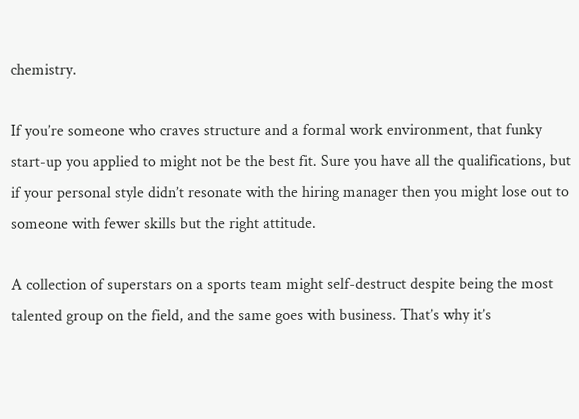chemistry.

If you’re someone who craves structure and a formal work environment, that funky start-up you applied to might not be the best fit. Sure you have all the qualifications, but if your personal style didn’t resonate with the hiring manager then you might lose out to someone with fewer skills but the right attitude.

A collection of superstars on a sports team might self-destruct despite being the most talented group on the field, and the same goes with business. That’s why it’s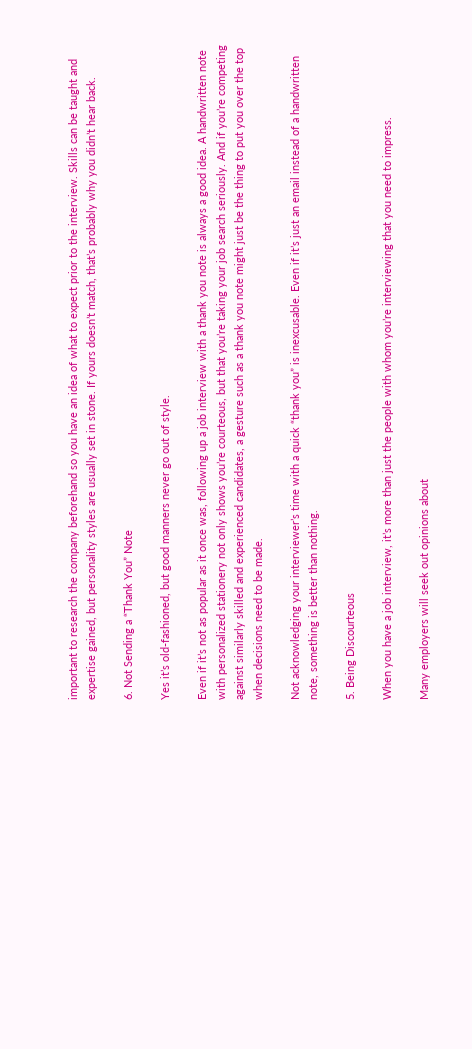important to research the company beforehand so you have an idea of what to expect prior to the interview. Skills can be taught and expertise gained, but personality styles are usually set in stone. If yours doesn’t match, that’s probably why you didn’t hear back.

6. Not Sending a “Thank You” Note

Yes it’s old-fashioned, but good manners never go out of style.

Even if it’s not as popular as it once was, following up a job interview with a thank you note is always a good idea. A handwritten note with personalized stationery not only shows you’re courteous, but that you’re taking your job search seriously. And if you’re competing against similarly skilled and experienced candidates, a gesture such as a thank you note might just be the thing to put you over the top when decisions need to be made.

Not acknowledging your interviewer’s time with a quick “thank you” is inexcusable. Even if it’s just an email instead of a handwritten note, something is better than nothing.

5. Being Discourteous

When you have a job interview, it’s more than just the people with whom you’re interviewing that you need to impress.

Many employers will seek out opinions about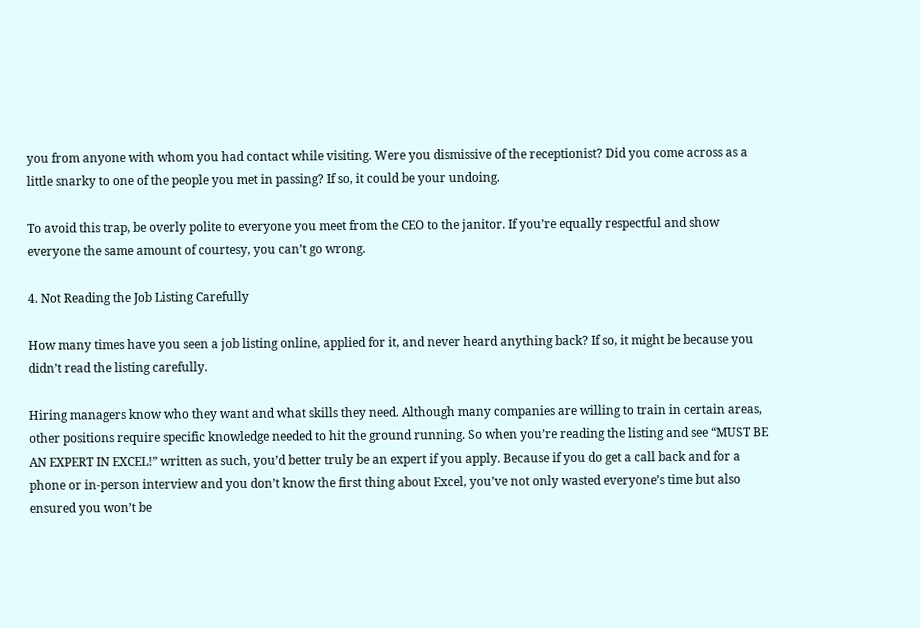you from anyone with whom you had contact while visiting. Were you dismissive of the receptionist? Did you come across as a little snarky to one of the people you met in passing? If so, it could be your undoing.

To avoid this trap, be overly polite to everyone you meet from the CEO to the janitor. If you’re equally respectful and show everyone the same amount of courtesy, you can’t go wrong.

4. Not Reading the Job Listing Carefully

How many times have you seen a job listing online, applied for it, and never heard anything back? If so, it might be because you didn’t read the listing carefully.

Hiring managers know who they want and what skills they need. Although many companies are willing to train in certain areas, other positions require specific knowledge needed to hit the ground running. So when you’re reading the listing and see “MUST BE AN EXPERT IN EXCEL!” written as such, you’d better truly be an expert if you apply. Because if you do get a call back and for a phone or in-person interview and you don’t know the first thing about Excel, you’ve not only wasted everyone’s time but also ensured you won’t be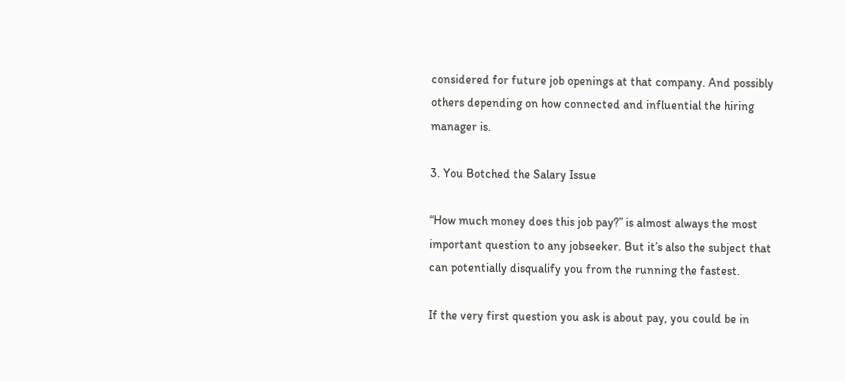considered for future job openings at that company. And possibly others depending on how connected and influential the hiring manager is.

3. You Botched the Salary Issue

“How much money does this job pay?” is almost always the most important question to any jobseeker. But it’s also the subject that can potentially disqualify you from the running the fastest.

If the very first question you ask is about pay, you could be in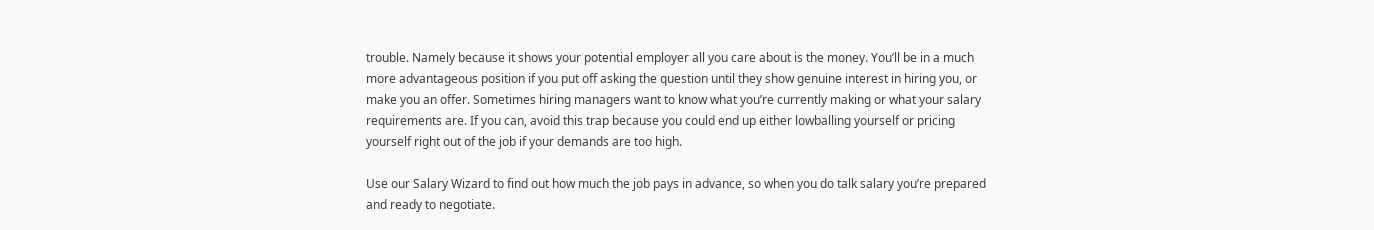trouble. Namely because it shows your potential employer all you care about is the money. You’ll be in a much more advantageous position if you put off asking the question until they show genuine interest in hiring you, or make you an offer. Sometimes hiring managers want to know what you’re currently making or what your salary requirements are. If you can, avoid this trap because you could end up either lowballing yourself or pricing yourself right out of the job if your demands are too high.

Use our Salary Wizard to find out how much the job pays in advance, so when you do talk salary you’re prepared and ready to negotiate.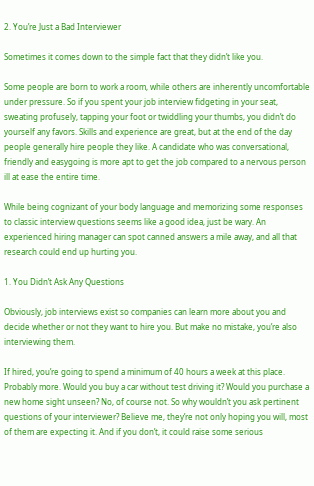2. You’re Just a Bad Interviewer

Sometimes it comes down to the simple fact that they didn’t like you.

Some people are born to work a room, while others are inherently uncomfortable under pressure. So if you spent your job interview fidgeting in your seat, sweating profusely, tapping your foot or twiddling your thumbs, you didn’t do yourself any favors. Skills and experience are great, but at the end of the day people generally hire people they like. A candidate who was conversational, friendly and easygoing is more apt to get the job compared to a nervous person ill at ease the entire time.

While being cognizant of your body language and memorizing some responses to classic interview questions seems like a good idea, just be wary. An experienced hiring manager can spot canned answers a mile away, and all that research could end up hurting you.

1. You Didn’t Ask Any Questions

Obviously, job interviews exist so companies can learn more about you and decide whether or not they want to hire you. But make no mistake, you’re also interviewing them.

If hired, you’re going to spend a minimum of 40 hours a week at this place. Probably more. Would you buy a car without test driving it? Would you purchase a new home sight unseen? No, of course not. So why wouldn’t you ask pertinent questions of your interviewer? Believe me, they’re not only hoping you will, most of them are expecting it. And if you don’t, it could raise some serious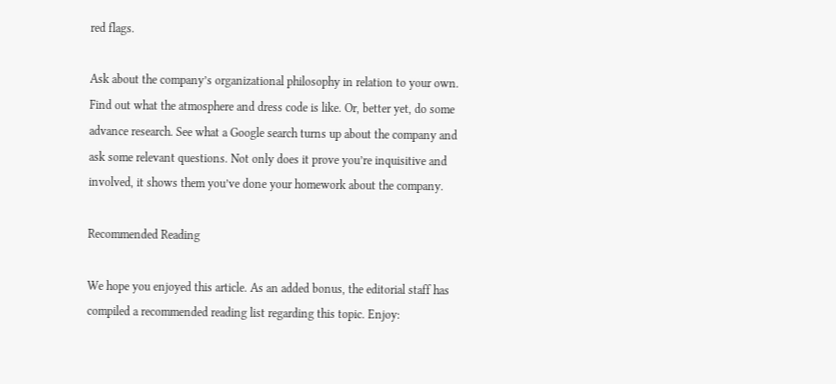red flags.

Ask about the company’s organizational philosophy in relation to your own. Find out what the atmosphere and dress code is like. Or, better yet, do some advance research. See what a Google search turns up about the company and ask some relevant questions. Not only does it prove you’re inquisitive and involved, it shows them you’ve done your homework about the company.

Recommended Reading

We hope you enjoyed this article. As an added bonus, the editorial staff has compiled a recommended reading list regarding this topic. Enjoy: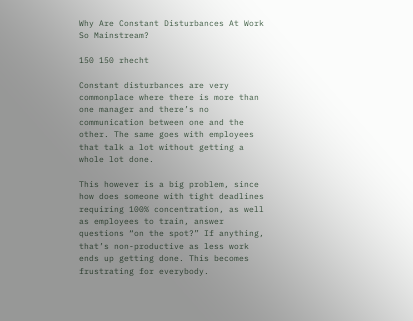Why Are Constant Disturbances At Work So Mainstream?

150 150 rhecht

Constant disturbances are very commonplace where there is more than one manager and there’s no communication between one and the other. The same goes with employees that talk a lot without getting a whole lot done.

This however is a big problem, since how does someone with tight deadlines requiring 100% concentration, as well as employees to train, answer questions “on the spot?” If anything, that’s non-productive as less work ends up getting done. This becomes frustrating for everybody.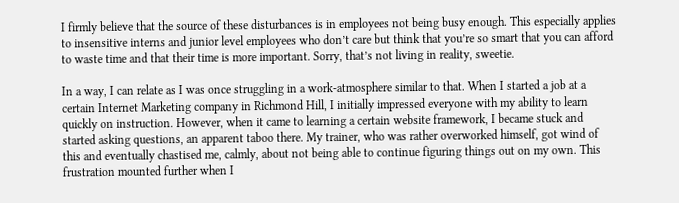I firmly believe that the source of these disturbances is in employees not being busy enough. This especially applies to insensitive interns and junior level employees who don’t care but think that you’re so smart that you can afford to waste time and that their time is more important. Sorry, that’s not living in reality, sweetie.

In a way, I can relate as I was once struggling in a work-atmosphere similar to that. When I started a job at a certain Internet Marketing company in Richmond Hill, I initially impressed everyone with my ability to learn quickly on instruction. However, when it came to learning a certain website framework, I became stuck and started asking questions, an apparent taboo there. My trainer, who was rather overworked himself, got wind of this and eventually chastised me, calmly, about not being able to continue figuring things out on my own. This frustration mounted further when I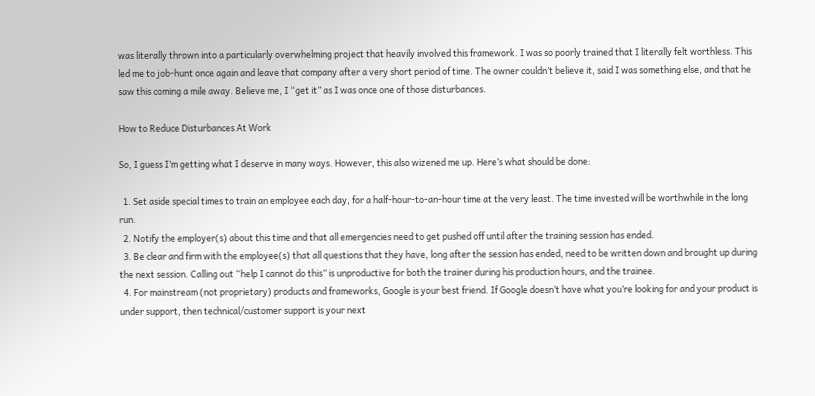was literally thrown into a particularly overwhelming project that heavily involved this framework. I was so poorly trained that I literally felt worthless. This led me to job-hunt once again and leave that company after a very short period of time. The owner couldn’t believe it, said I was something else, and that he saw this coming a mile away. Believe me, I “get it” as I was once one of those disturbances.

How to Reduce Disturbances At Work

So, I guess I’m getting what I deserve in many ways. However, this also wizened me up. Here’s what should be done:

  1. Set aside special times to train an employee each day, for a half-hour-to-an-hour time at the very least. The time invested will be worthwhile in the long run.
  2. Notify the employer(s) about this time and that all emergencies need to get pushed off until after the training session has ended.
  3. Be clear and firm with the employee(s) that all questions that they have, long after the session has ended, need to be written down and brought up during the next session. Calling out “help I cannot do this” is unproductive for both the trainer during his production hours, and the trainee.
  4. For mainstream (not proprietary) products and frameworks, Google is your best friend. If Google doesn’t have what you’re looking for and your product is under support, then technical/customer support is your next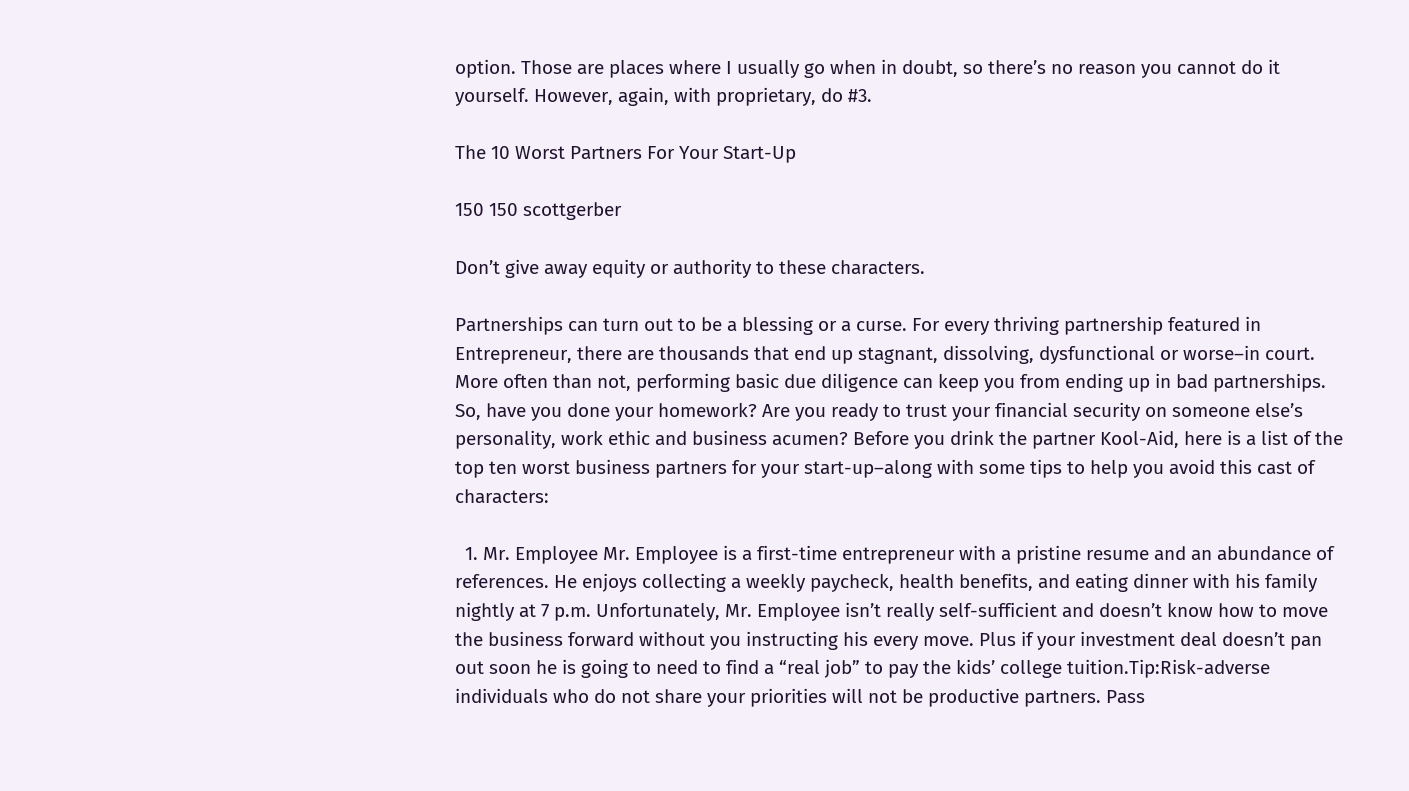option. Those are places where I usually go when in doubt, so there’s no reason you cannot do it yourself. However, again, with proprietary, do #3.

The 10 Worst Partners For Your Start-Up

150 150 scottgerber

Don’t give away equity or authority to these characters.

Partnerships can turn out to be a blessing or a curse. For every thriving partnership featured in Entrepreneur, there are thousands that end up stagnant, dissolving, dysfunctional or worse–in court. More often than not, performing basic due diligence can keep you from ending up in bad partnerships. So, have you done your homework? Are you ready to trust your financial security on someone else’s personality, work ethic and business acumen? Before you drink the partner Kool-Aid, here is a list of the top ten worst business partners for your start-up–along with some tips to help you avoid this cast of characters:

  1. Mr. Employee Mr. Employee is a first-time entrepreneur with a pristine resume and an abundance of references. He enjoys collecting a weekly paycheck, health benefits, and eating dinner with his family nightly at 7 p.m. Unfortunately, Mr. Employee isn’t really self-sufficient and doesn’t know how to move the business forward without you instructing his every move. Plus if your investment deal doesn’t pan out soon he is going to need to find a “real job” to pay the kids’ college tuition.Tip:Risk-adverse individuals who do not share your priorities will not be productive partners. Pass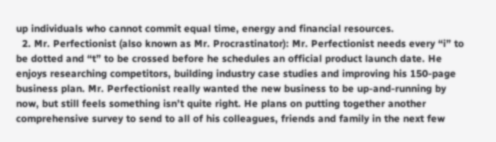up individuals who cannot commit equal time, energy and financial resources.
  2. Mr. Perfectionist (also known as Mr. Procrastinator): Mr. Perfectionist needs every “i” to be dotted and “t” to be crossed before he schedules an official product launch date. He enjoys researching competitors, building industry case studies and improving his 150-page business plan. Mr. Perfectionist really wanted the new business to be up-and-running by now, but still feels something isn’t quite right. He plans on putting together another comprehensive survey to send to all of his colleagues, friends and family in the next few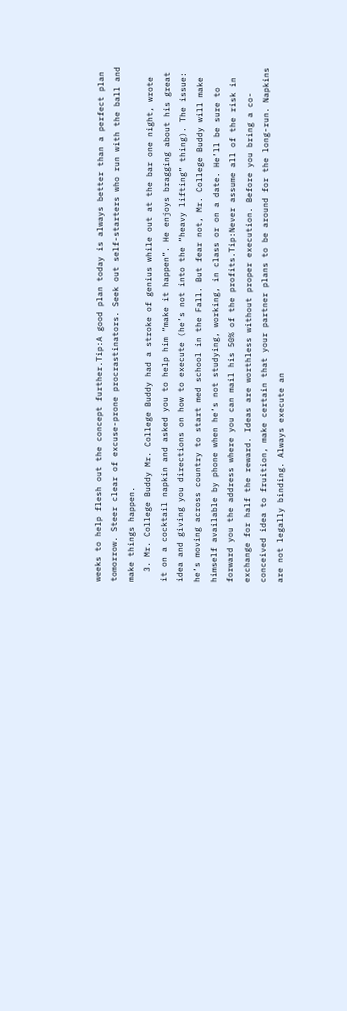weeks to help flesh out the concept further.Tip:A good plan today is always better than a perfect plan tomorrow. Steer clear of excuse-prone procrastinators. Seek out self-starters who run with the ball and make things happen.
  3. Mr. College Buddy Mr. College Buddy had a stroke of genius while out at the bar one night, wrote it on a cocktail napkin and asked you to help him “make it happen”. He enjoys bragging about his great idea and giving you directions on how to execute (he’s not into the “heavy lifting” thing). The issue: he’s moving across country to start med school in the Fall. But fear not, Mr. College Buddy will make himself available by phone when he’s not studying, working, in class or on a date. He’ll be sure to forward you the address where you can mail his 50% of the profits.Tip:Never assume all of the risk in exchange for half the reward. Ideas are worthless without proper execution. Before you bring a co-conceived idea to fruition, make certain that your partner plans to be around for the long-run. Napkins are not legally binding. Always execute an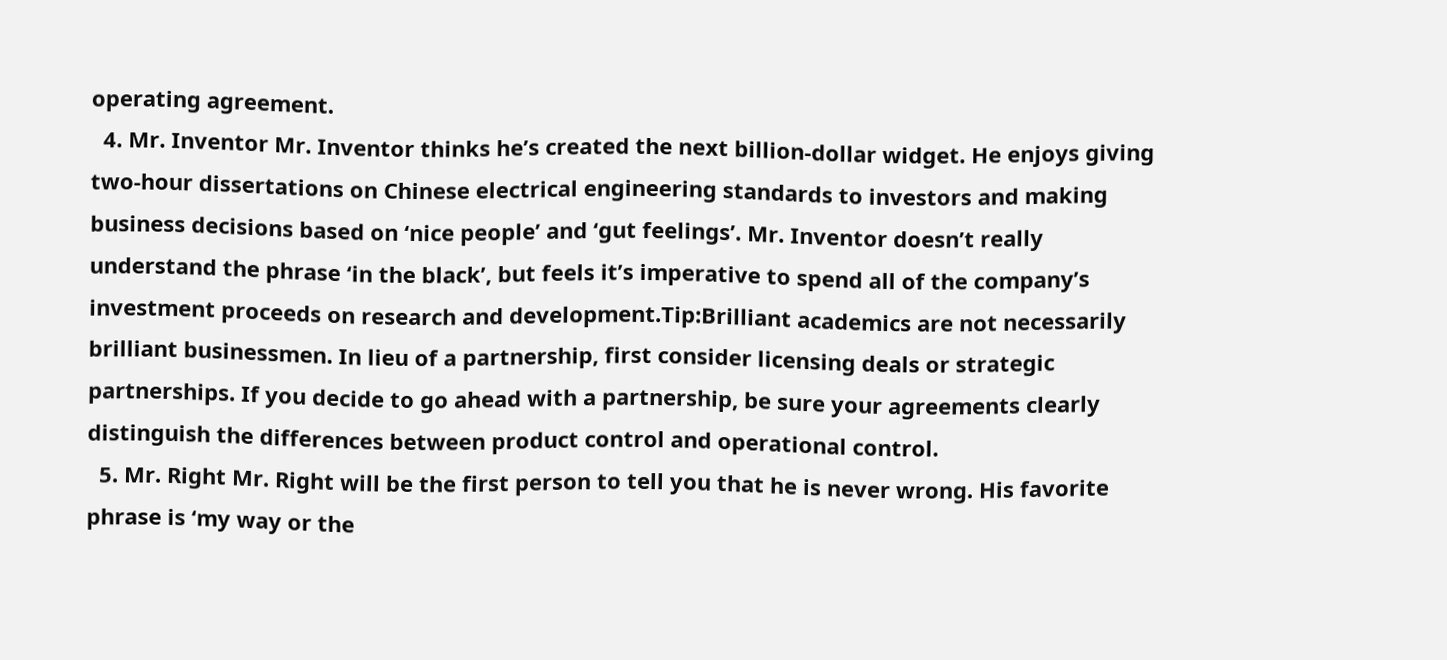operating agreement.
  4. Mr. Inventor Mr. Inventor thinks he’s created the next billion-dollar widget. He enjoys giving two-hour dissertations on Chinese electrical engineering standards to investors and making business decisions based on ‘nice people’ and ‘gut feelings’. Mr. Inventor doesn’t really understand the phrase ‘in the black’, but feels it’s imperative to spend all of the company’s investment proceeds on research and development.Tip:Brilliant academics are not necessarily brilliant businessmen. In lieu of a partnership, first consider licensing deals or strategic partnerships. If you decide to go ahead with a partnership, be sure your agreements clearly distinguish the differences between product control and operational control.
  5. Mr. Right Mr. Right will be the first person to tell you that he is never wrong. His favorite phrase is ‘my way or the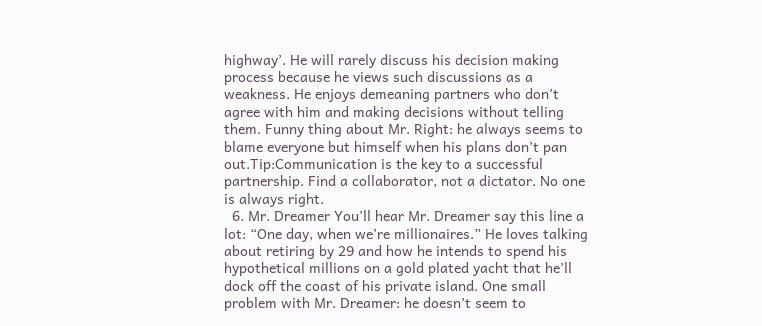highway’. He will rarely discuss his decision making process because he views such discussions as a weakness. He enjoys demeaning partners who don’t agree with him and making decisions without telling them. Funny thing about Mr. Right: he always seems to blame everyone but himself when his plans don’t pan out.Tip:Communication is the key to a successful partnership. Find a collaborator, not a dictator. No one is always right.
  6. Mr. Dreamer You’ll hear Mr. Dreamer say this line a lot: “One day, when we’re millionaires.” He loves talking about retiring by 29 and how he intends to spend his hypothetical millions on a gold plated yacht that he’ll dock off the coast of his private island. One small problem with Mr. Dreamer: he doesn’t seem to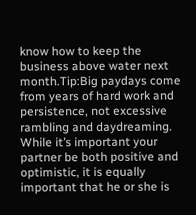know how to keep the business above water next month.Tip:Big paydays come from years of hard work and persistence, not excessive rambling and daydreaming. While it’s important your partner be both positive and optimistic, it is equally important that he or she is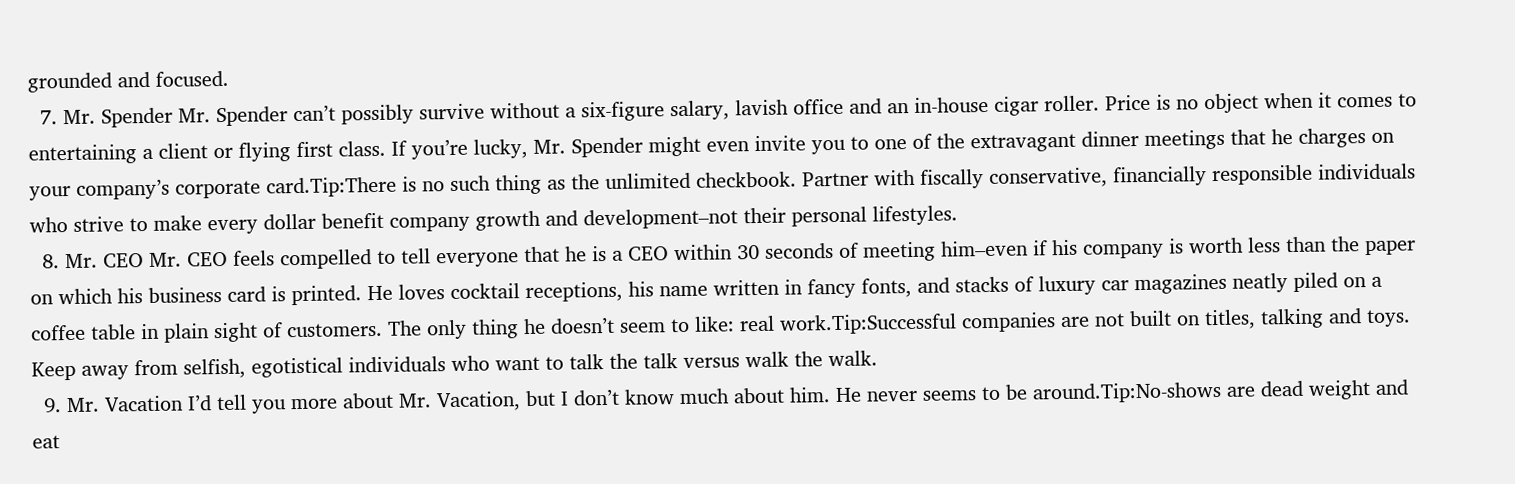grounded and focused.
  7. Mr. Spender Mr. Spender can’t possibly survive without a six-figure salary, lavish office and an in-house cigar roller. Price is no object when it comes to entertaining a client or flying first class. If you’re lucky, Mr. Spender might even invite you to one of the extravagant dinner meetings that he charges on your company’s corporate card.Tip:There is no such thing as the unlimited checkbook. Partner with fiscally conservative, financially responsible individuals who strive to make every dollar benefit company growth and development–not their personal lifestyles.
  8. Mr. CEO Mr. CEO feels compelled to tell everyone that he is a CEO within 30 seconds of meeting him–even if his company is worth less than the paper on which his business card is printed. He loves cocktail receptions, his name written in fancy fonts, and stacks of luxury car magazines neatly piled on a coffee table in plain sight of customers. The only thing he doesn’t seem to like: real work.Tip:Successful companies are not built on titles, talking and toys. Keep away from selfish, egotistical individuals who want to talk the talk versus walk the walk.
  9. Mr. Vacation I’d tell you more about Mr. Vacation, but I don’t know much about him. He never seems to be around.Tip:No-shows are dead weight and eat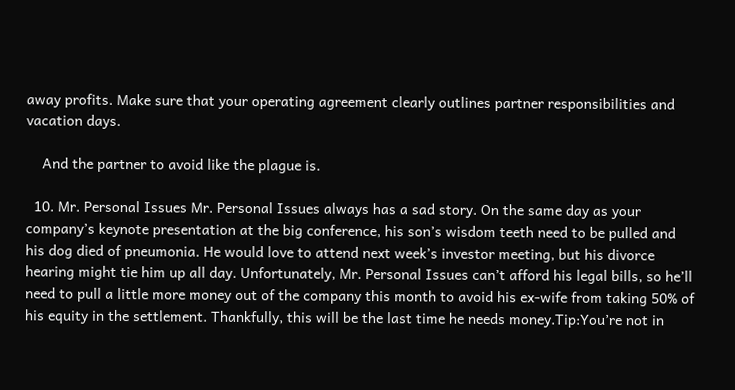away profits. Make sure that your operating agreement clearly outlines partner responsibilities and vacation days.

    And the partner to avoid like the plague is.

  10. Mr. Personal Issues Mr. Personal Issues always has a sad story. On the same day as your company’s keynote presentation at the big conference, his son’s wisdom teeth need to be pulled and his dog died of pneumonia. He would love to attend next week’s investor meeting, but his divorce hearing might tie him up all day. Unfortunately, Mr. Personal Issues can’t afford his legal bills, so he’ll need to pull a little more money out of the company this month to avoid his ex-wife from taking 50% of his equity in the settlement. Thankfully, this will be the last time he needs money.Tip:You’re not in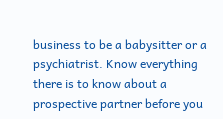business to be a babysitter or a psychiatrist. Know everything there is to know about a prospective partner before you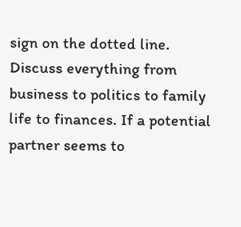sign on the dotted line. Discuss everything from business to politics to family life to finances. If a potential partner seems to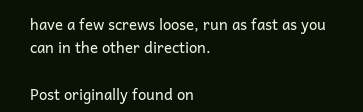have a few screws loose, run as fast as you can in the other direction.

Post originally found on